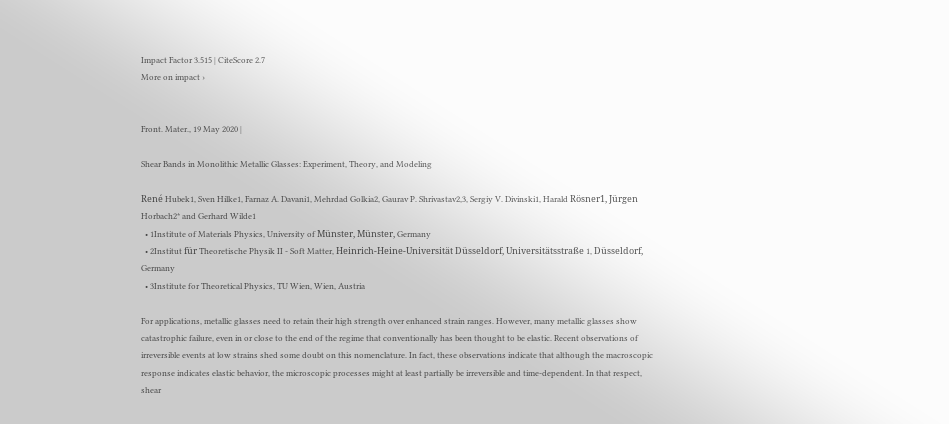Impact Factor 3.515 | CiteScore 2.7
More on impact ›


Front. Mater., 19 May 2020 |

Shear Bands in Monolithic Metallic Glasses: Experiment, Theory, and Modeling

René Hubek1, Sven Hilke1, Farnaz A. Davani1, Mehrdad Golkia2, Gaurav P. Shrivastav2,3, Sergiy V. Divinski1, Harald Rösner1, Jürgen Horbach2* and Gerhard Wilde1
  • 1Institute of Materials Physics, University of Münster, Münster, Germany
  • 2Institut für Theoretische Physik II - Soft Matter, Heinrich-Heine-Universität Düsseldorf, Universitätsstraße 1, Düsseldorf, Germany
  • 3Institute for Theoretical Physics, TU Wien, Wien, Austria

For applications, metallic glasses need to retain their high strength over enhanced strain ranges. However, many metallic glasses show catastrophic failure, even in or close to the end of the regime that conventionally has been thought to be elastic. Recent observations of irreversible events at low strains shed some doubt on this nomenclature. In fact, these observations indicate that although the macroscopic response indicates elastic behavior, the microscopic processes might at least partially be irreversible and time-dependent. In that respect, shear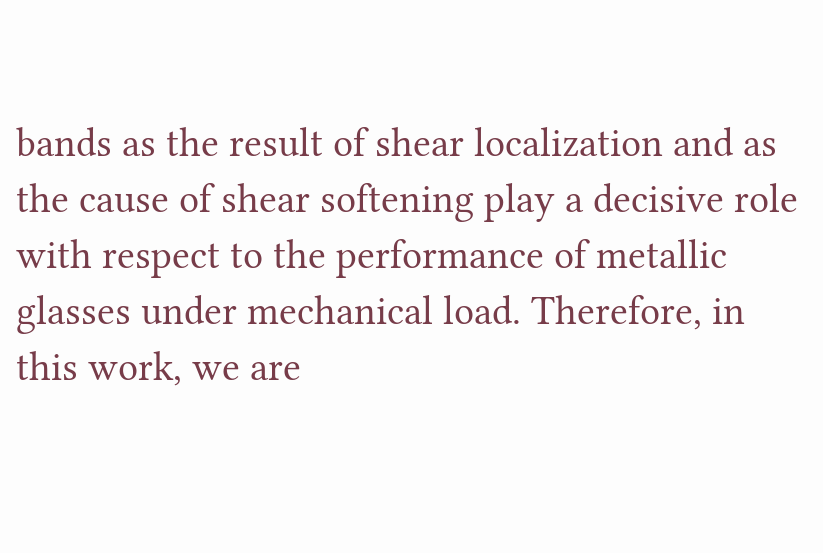bands as the result of shear localization and as the cause of shear softening play a decisive role with respect to the performance of metallic glasses under mechanical load. Therefore, in this work, we are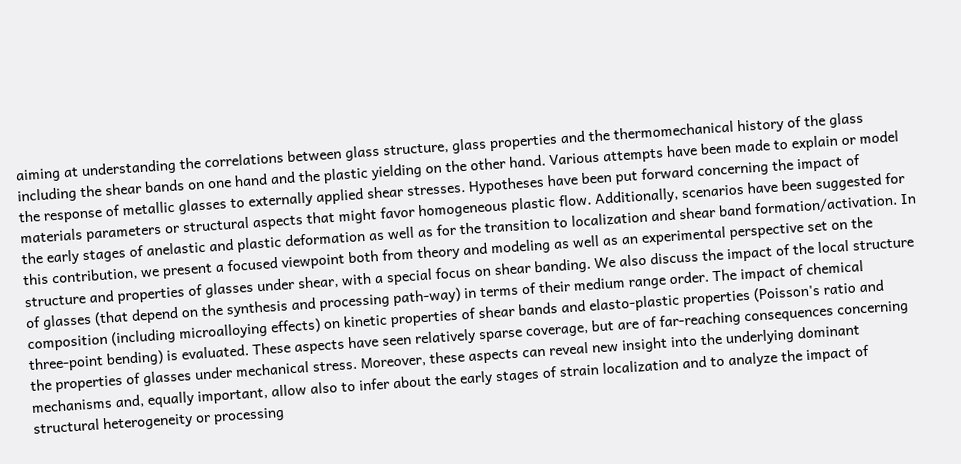aiming at understanding the correlations between glass structure, glass properties and the thermomechanical history of the glass including the shear bands on one hand and the plastic yielding on the other hand. Various attempts have been made to explain or model the response of metallic glasses to externally applied shear stresses. Hypotheses have been put forward concerning the impact of materials parameters or structural aspects that might favor homogeneous plastic flow. Additionally, scenarios have been suggested for the early stages of anelastic and plastic deformation as well as for the transition to localization and shear band formation/activation. In this contribution, we present a focused viewpoint both from theory and modeling as well as an experimental perspective set on the structure and properties of glasses under shear, with a special focus on shear banding. We also discuss the impact of the local structure of glasses (that depend on the synthesis and processing path-way) in terms of their medium range order. The impact of chemical composition (including microalloying effects) on kinetic properties of shear bands and elasto-plastic properties (Poisson's ratio and three-point bending) is evaluated. These aspects have seen relatively sparse coverage, but are of far-reaching consequences concerning the properties of glasses under mechanical stress. Moreover, these aspects can reveal new insight into the underlying dominant mechanisms and, equally important, allow also to infer about the early stages of strain localization and to analyze the impact of structural heterogeneity or processing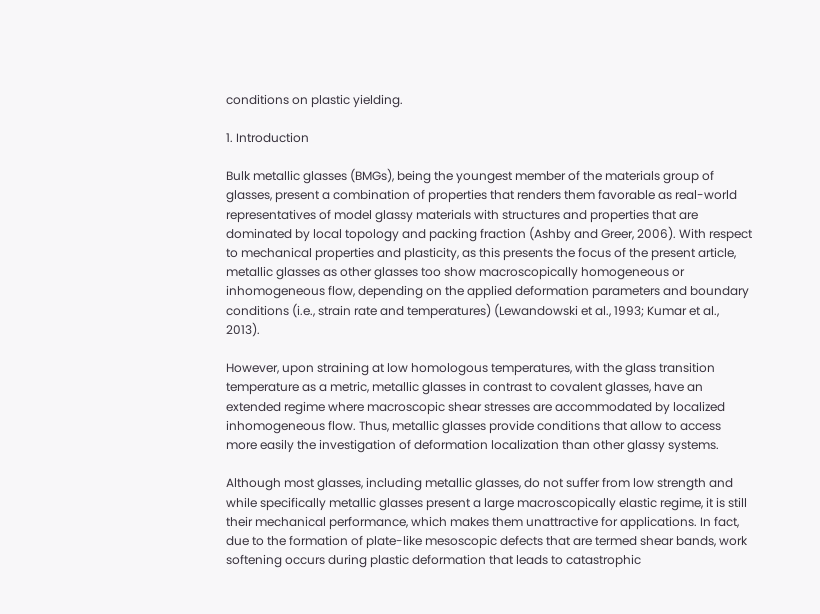conditions on plastic yielding.

1. Introduction

Bulk metallic glasses (BMGs), being the youngest member of the materials group of glasses, present a combination of properties that renders them favorable as real-world representatives of model glassy materials with structures and properties that are dominated by local topology and packing fraction (Ashby and Greer, 2006). With respect to mechanical properties and plasticity, as this presents the focus of the present article, metallic glasses as other glasses too show macroscopically homogeneous or inhomogeneous flow, depending on the applied deformation parameters and boundary conditions (i.e., strain rate and temperatures) (Lewandowski et al., 1993; Kumar et al., 2013).

However, upon straining at low homologous temperatures, with the glass transition temperature as a metric, metallic glasses in contrast to covalent glasses, have an extended regime where macroscopic shear stresses are accommodated by localized inhomogeneous flow. Thus, metallic glasses provide conditions that allow to access more easily the investigation of deformation localization than other glassy systems.

Although most glasses, including metallic glasses, do not suffer from low strength and while specifically metallic glasses present a large macroscopically elastic regime, it is still their mechanical performance, which makes them unattractive for applications. In fact, due to the formation of plate-like mesoscopic defects that are termed shear bands, work softening occurs during plastic deformation that leads to catastrophic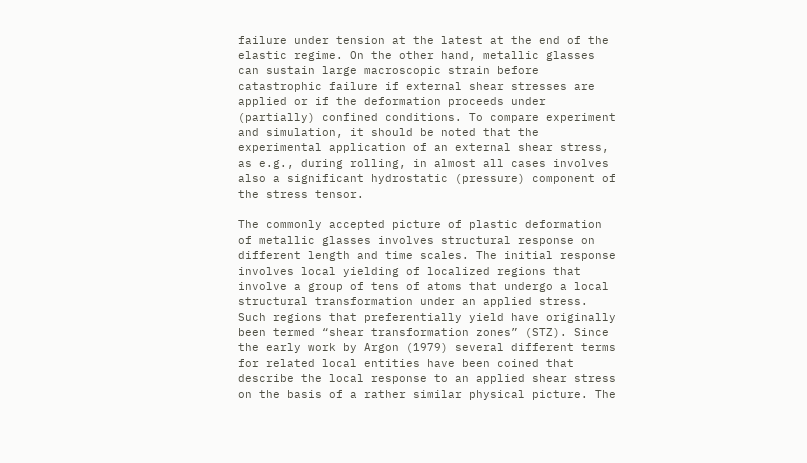failure under tension at the latest at the end of the elastic regime. On the other hand, metallic glasses can sustain large macroscopic strain before catastrophic failure if external shear stresses are applied or if the deformation proceeds under (partially) confined conditions. To compare experiment and simulation, it should be noted that the experimental application of an external shear stress, as e.g., during rolling, in almost all cases involves also a significant hydrostatic (pressure) component of the stress tensor.

The commonly accepted picture of plastic deformation of metallic glasses involves structural response on different length and time scales. The initial response involves local yielding of localized regions that involve a group of tens of atoms that undergo a local structural transformation under an applied stress. Such regions that preferentially yield have originally been termed “shear transformation zones” (STZ). Since the early work by Argon (1979) several different terms for related local entities have been coined that describe the local response to an applied shear stress on the basis of a rather similar physical picture. The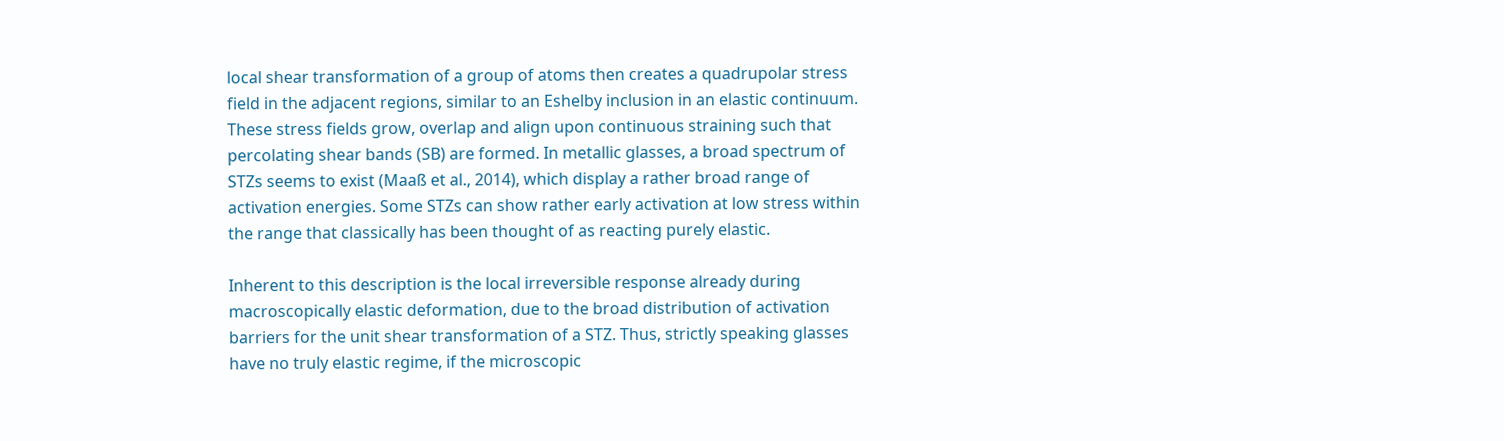local shear transformation of a group of atoms then creates a quadrupolar stress field in the adjacent regions, similar to an Eshelby inclusion in an elastic continuum. These stress fields grow, overlap and align upon continuous straining such that percolating shear bands (SB) are formed. In metallic glasses, a broad spectrum of STZs seems to exist (Maaß et al., 2014), which display a rather broad range of activation energies. Some STZs can show rather early activation at low stress within the range that classically has been thought of as reacting purely elastic.

Inherent to this description is the local irreversible response already during macroscopically elastic deformation, due to the broad distribution of activation barriers for the unit shear transformation of a STZ. Thus, strictly speaking glasses have no truly elastic regime, if the microscopic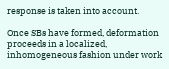response is taken into account.

Once SBs have formed, deformation proceeds in a localized, inhomogeneous fashion under work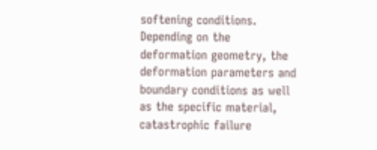softening conditions. Depending on the deformation geometry, the deformation parameters and boundary conditions as well as the specific material, catastrophic failure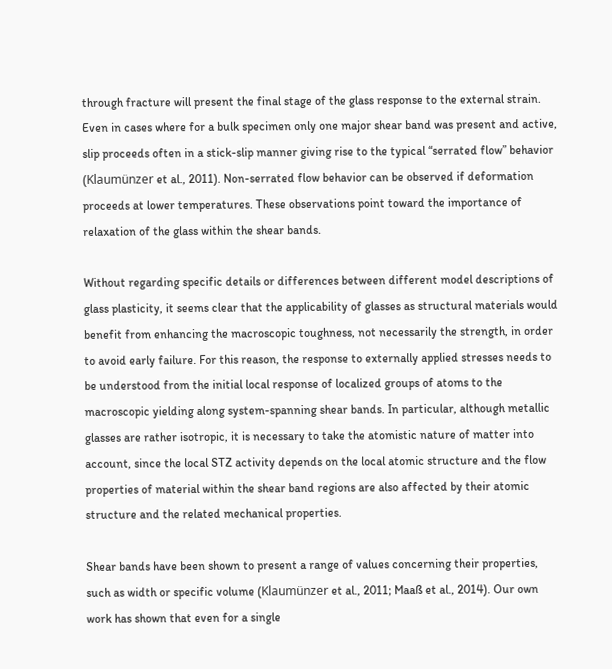through fracture will present the final stage of the glass response to the external strain. Even in cases where for a bulk specimen only one major shear band was present and active, slip proceeds often in a stick-slip manner giving rise to the typical “serrated flow” behavior (Klaumünzer et al., 2011). Non-serrated flow behavior can be observed if deformation proceeds at lower temperatures. These observations point toward the importance of relaxation of the glass within the shear bands.

Without regarding specific details or differences between different model descriptions of glass plasticity, it seems clear that the applicability of glasses as structural materials would benefit from enhancing the macroscopic toughness, not necessarily the strength, in order to avoid early failure. For this reason, the response to externally applied stresses needs to be understood from the initial local response of localized groups of atoms to the macroscopic yielding along system-spanning shear bands. In particular, although metallic glasses are rather isotropic, it is necessary to take the atomistic nature of matter into account, since the local STZ activity depends on the local atomic structure and the flow properties of material within the shear band regions are also affected by their atomic structure and the related mechanical properties.

Shear bands have been shown to present a range of values concerning their properties, such as width or specific volume (Klaumünzer et al., 2011; Maaß et al., 2014). Our own work has shown that even for a single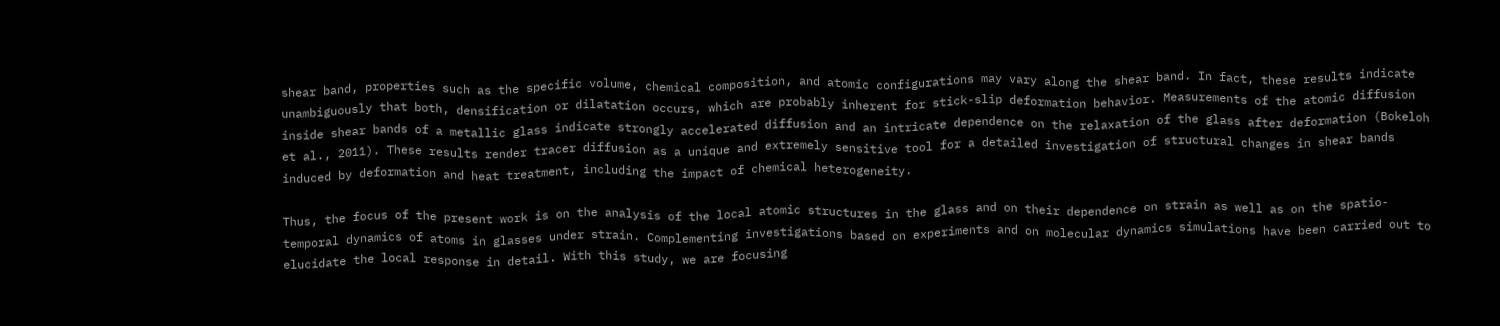shear band, properties such as the specific volume, chemical composition, and atomic configurations may vary along the shear band. In fact, these results indicate unambiguously that both, densification or dilatation occurs, which are probably inherent for stick-slip deformation behavior. Measurements of the atomic diffusion inside shear bands of a metallic glass indicate strongly accelerated diffusion and an intricate dependence on the relaxation of the glass after deformation (Bokeloh et al., 2011). These results render tracer diffusion as a unique and extremely sensitive tool for a detailed investigation of structural changes in shear bands induced by deformation and heat treatment, including the impact of chemical heterogeneity.

Thus, the focus of the present work is on the analysis of the local atomic structures in the glass and on their dependence on strain as well as on the spatio-temporal dynamics of atoms in glasses under strain. Complementing investigations based on experiments and on molecular dynamics simulations have been carried out to elucidate the local response in detail. With this study, we are focusing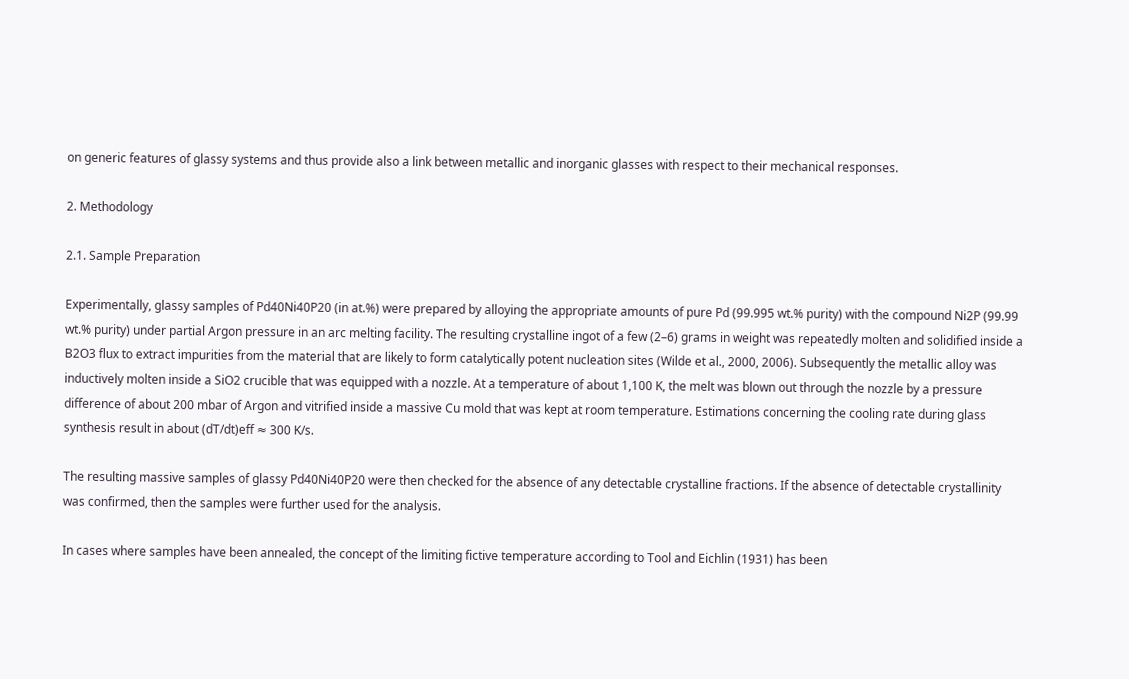on generic features of glassy systems and thus provide also a link between metallic and inorganic glasses with respect to their mechanical responses.

2. Methodology

2.1. Sample Preparation

Experimentally, glassy samples of Pd40Ni40P20 (in at.%) were prepared by alloying the appropriate amounts of pure Pd (99.995 wt.% purity) with the compound Ni2P (99.99 wt.% purity) under partial Argon pressure in an arc melting facility. The resulting crystalline ingot of a few (2–6) grams in weight was repeatedly molten and solidified inside a B2O3 flux to extract impurities from the material that are likely to form catalytically potent nucleation sites (Wilde et al., 2000, 2006). Subsequently the metallic alloy was inductively molten inside a SiO2 crucible that was equipped with a nozzle. At a temperature of about 1,100 K, the melt was blown out through the nozzle by a pressure difference of about 200 mbar of Argon and vitrified inside a massive Cu mold that was kept at room temperature. Estimations concerning the cooling rate during glass synthesis result in about (dT/dt)eff ≈ 300 K/s.

The resulting massive samples of glassy Pd40Ni40P20 were then checked for the absence of any detectable crystalline fractions. If the absence of detectable crystallinity was confirmed, then the samples were further used for the analysis.

In cases where samples have been annealed, the concept of the limiting fictive temperature according to Tool and Eichlin (1931) has been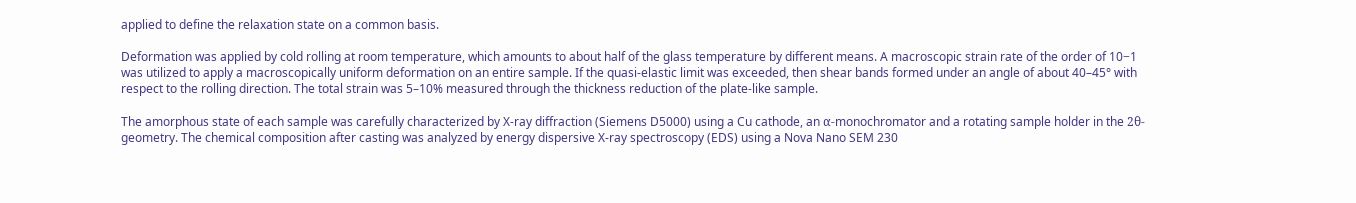applied to define the relaxation state on a common basis.

Deformation was applied by cold rolling at room temperature, which amounts to about half of the glass temperature by different means. A macroscopic strain rate of the order of 10−1 was utilized to apply a macroscopically uniform deformation on an entire sample. If the quasi-elastic limit was exceeded, then shear bands formed under an angle of about 40–45° with respect to the rolling direction. The total strain was 5–10% measured through the thickness reduction of the plate-like sample.

The amorphous state of each sample was carefully characterized by X-ray diffraction (Siemens D5000) using a Cu cathode, an α-monochromator and a rotating sample holder in the 2θ-geometry. The chemical composition after casting was analyzed by energy dispersive X-ray spectroscopy (EDS) using a Nova Nano SEM 230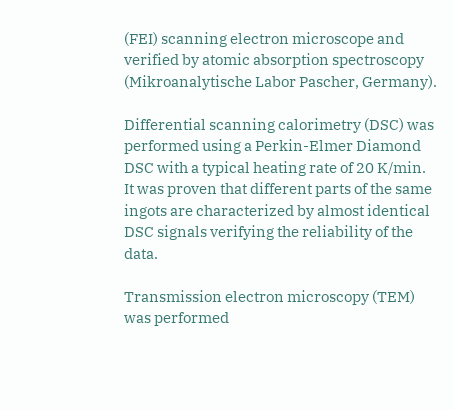(FEI) scanning electron microscope and verified by atomic absorption spectroscopy (Mikroanalytische Labor Pascher, Germany).

Differential scanning calorimetry (DSC) was performed using a Perkin-Elmer Diamond DSC with a typical heating rate of 20 K/min. It was proven that different parts of the same ingots are characterized by almost identical DSC signals verifying the reliability of the data.

Transmission electron microscopy (TEM) was performed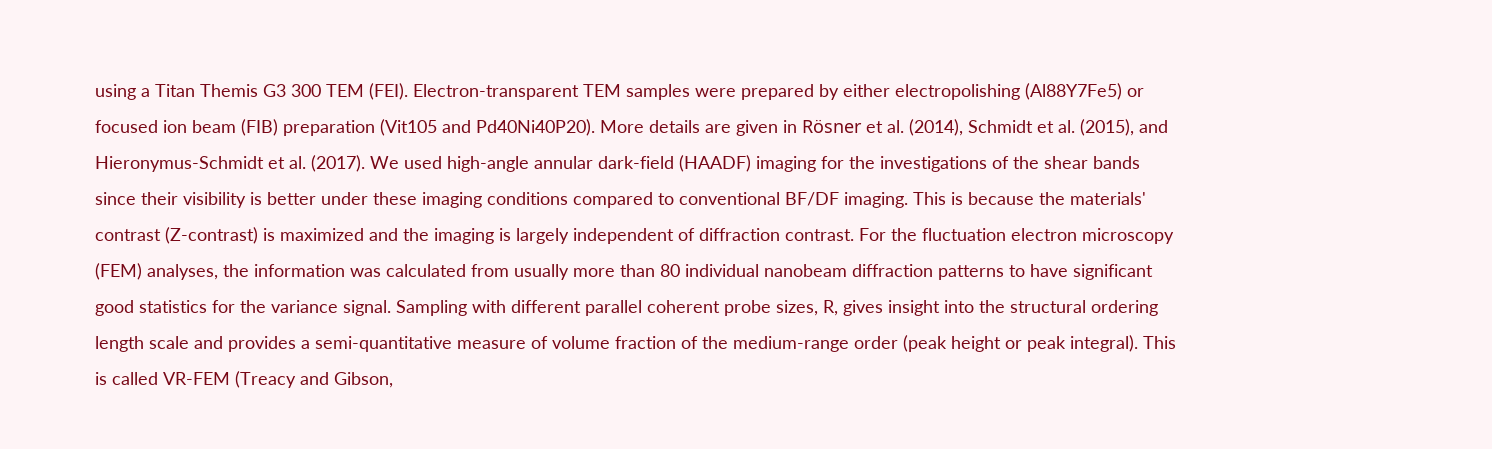using a Titan Themis G3 300 TEM (FEI). Electron-transparent TEM samples were prepared by either electropolishing (Al88Y7Fe5) or focused ion beam (FIB) preparation (Vit105 and Pd40Ni40P20). More details are given in Rösner et al. (2014), Schmidt et al. (2015), and Hieronymus-Schmidt et al. (2017). We used high-angle annular dark-field (HAADF) imaging for the investigations of the shear bands since their visibility is better under these imaging conditions compared to conventional BF/DF imaging. This is because the materials' contrast (Z-contrast) is maximized and the imaging is largely independent of diffraction contrast. For the fluctuation electron microscopy (FEM) analyses, the information was calculated from usually more than 80 individual nanobeam diffraction patterns to have significant good statistics for the variance signal. Sampling with different parallel coherent probe sizes, R, gives insight into the structural ordering length scale and provides a semi-quantitative measure of volume fraction of the medium-range order (peak height or peak integral). This is called VR-FEM (Treacy and Gibson,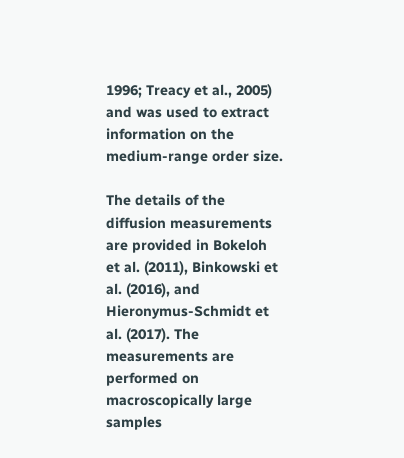1996; Treacy et al., 2005) and was used to extract information on the medium-range order size.

The details of the diffusion measurements are provided in Bokeloh et al. (2011), Binkowski et al. (2016), and Hieronymus-Schmidt et al. (2017). The measurements are performed on macroscopically large samples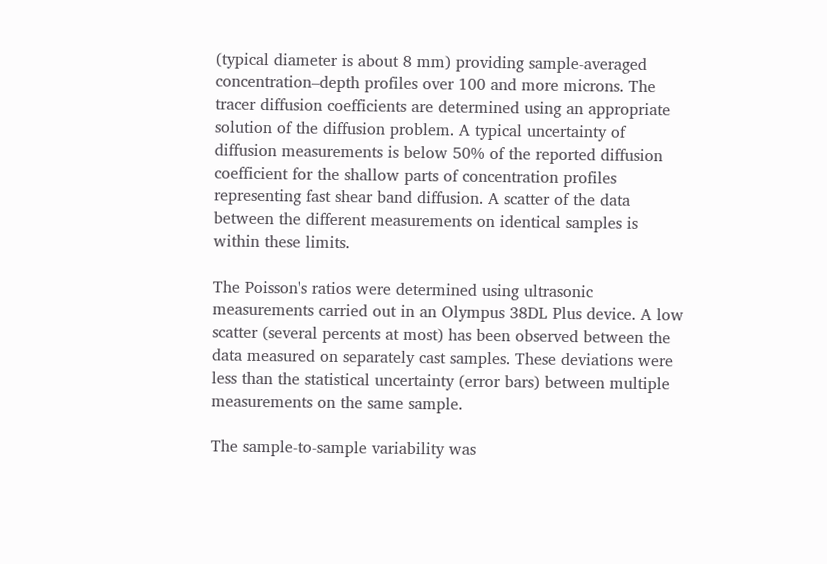(typical diameter is about 8 mm) providing sample-averaged concentration–depth profiles over 100 and more microns. The tracer diffusion coefficients are determined using an appropriate solution of the diffusion problem. A typical uncertainty of diffusion measurements is below 50% of the reported diffusion coefficient for the shallow parts of concentration profiles representing fast shear band diffusion. A scatter of the data between the different measurements on identical samples is within these limits.

The Poisson's ratios were determined using ultrasonic measurements carried out in an Olympus 38DL Plus device. A low scatter (several percents at most) has been observed between the data measured on separately cast samples. These deviations were less than the statistical uncertainty (error bars) between multiple measurements on the same sample.

The sample-to-sample variability was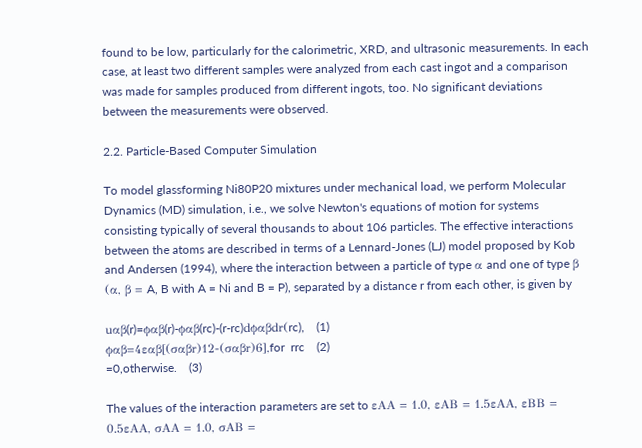found to be low, particularly for the calorimetric, XRD, and ultrasonic measurements. In each case, at least two different samples were analyzed from each cast ingot and a comparison was made for samples produced from different ingots, too. No significant deviations between the measurements were observed.

2.2. Particle-Based Computer Simulation

To model glassforming Ni80P20 mixtures under mechanical load, we perform Molecular Dynamics (MD) simulation, i.e., we solve Newton's equations of motion for systems consisting typically of several thousands to about 106 particles. The effective interactions between the atoms are described in terms of a Lennard-Jones (LJ) model proposed by Kob and Andersen (1994), where the interaction between a particle of type α and one of type β (α, β = A, B with A = Ni and B = P), separated by a distance r from each other, is given by

uαβ(r)=ϕαβ(r)-ϕαβ(rc)-(r-rc)dϕαβdr(rc),    (1)
ϕαβ=4εαβ[(σαβr)12-(σαβr)6],for  rrc    (2)
=0,otherwise.    (3)

The values of the interaction parameters are set to εAA = 1.0, εAB = 1.5εAA, εBB = 0.5εAA, σAA = 1.0, σAB =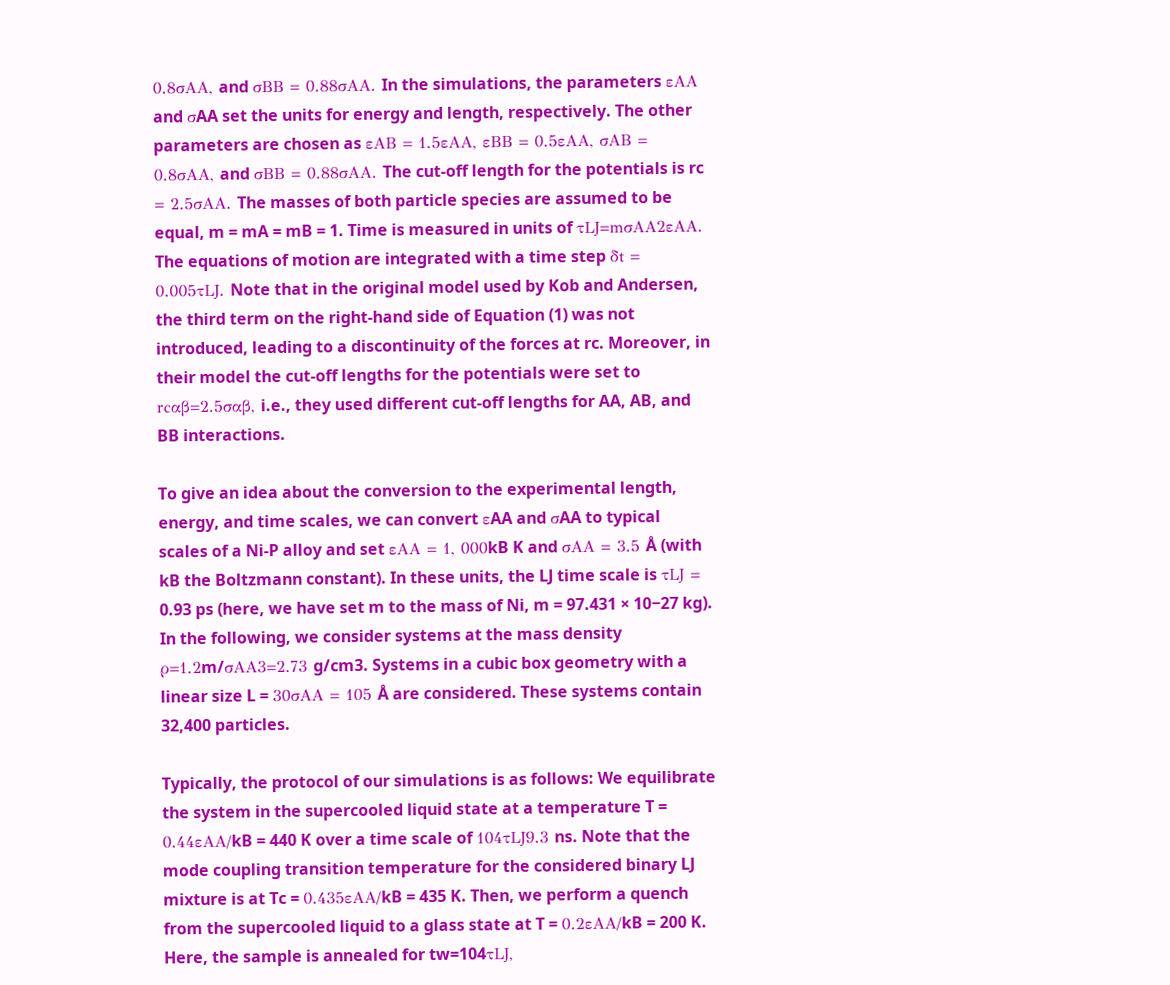0.8σAA, and σBB = 0.88σAA. In the simulations, the parameters εAA and σAA set the units for energy and length, respectively. The other parameters are chosen as εAB = 1.5εAA, εBB = 0.5εAA, σAB = 0.8σAA, and σBB = 0.88σAA. The cut-off length for the potentials is rc = 2.5σAA. The masses of both particle species are assumed to be equal, m = mA = mB = 1. Time is measured in units of τLJ=mσAA2εAA. The equations of motion are integrated with a time step δt = 0.005τLJ. Note that in the original model used by Kob and Andersen, the third term on the right-hand side of Equation (1) was not introduced, leading to a discontinuity of the forces at rc. Moreover, in their model the cut-off lengths for the potentials were set to rcαβ=2.5σαβ, i.e., they used different cut-off lengths for AA, AB, and BB interactions.

To give an idea about the conversion to the experimental length, energy, and time scales, we can convert εAA and σAA to typical scales of a Ni-P alloy and set εAA = 1, 000kB K and σAA = 3.5 Å (with kB the Boltzmann constant). In these units, the LJ time scale is τLJ = 0.93 ps (here, we have set m to the mass of Ni, m = 97.431 × 10−27 kg). In the following, we consider systems at the mass density ρ=1.2m/σAA3=2.73 g/cm3. Systems in a cubic box geometry with a linear size L = 30σAA = 105 Å are considered. These systems contain 32,400 particles.

Typically, the protocol of our simulations is as follows: We equilibrate the system in the supercooled liquid state at a temperature T = 0.44εAA/kB = 440 K over a time scale of 104τLJ9.3 ns. Note that the mode coupling transition temperature for the considered binary LJ mixture is at Tc = 0.435εAA/kB = 435 K. Then, we perform a quench from the supercooled liquid to a glass state at T = 0.2εAA/kB = 200 K. Here, the sample is annealed for tw=104τLJ,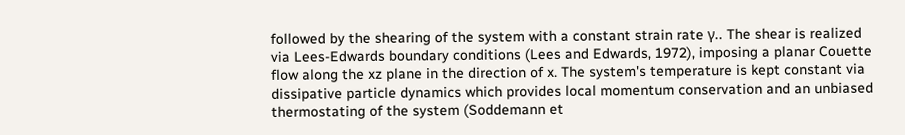followed by the shearing of the system with a constant strain rate γ.. The shear is realized via Lees-Edwards boundary conditions (Lees and Edwards, 1972), imposing a planar Couette flow along the xz plane in the direction of x. The system's temperature is kept constant via dissipative particle dynamics which provides local momentum conservation and an unbiased thermostating of the system (Soddemann et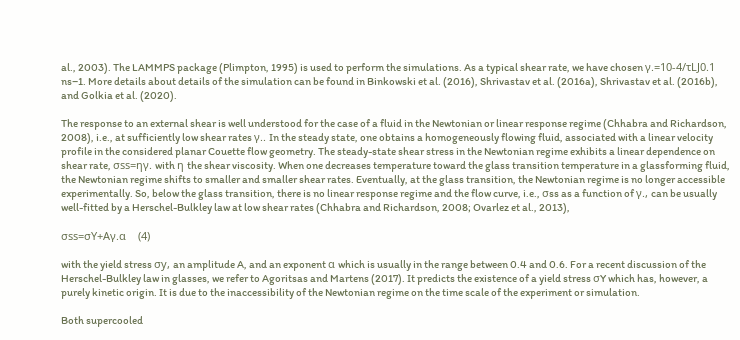al., 2003). The LAMMPS package (Plimpton, 1995) is used to perform the simulations. As a typical shear rate, we have chosen γ.=10-4/τLJ0.1 ns−1. More details about details of the simulation can be found in Binkowski et al. (2016), Shrivastav et al. (2016a), Shrivastav et al. (2016b), and Golkia et al. (2020).

The response to an external shear is well understood for the case of a fluid in the Newtonian or linear response regime (Chhabra and Richardson, 2008), i.e., at sufficiently low shear rates γ.. In the steady state, one obtains a homogeneously flowing fluid, associated with a linear velocity profile in the considered planar Couette flow geometry. The steady-state shear stress in the Newtonian regime exhibits a linear dependence on shear rate, σss=ηγ. with η the shear viscosity. When one decreases temperature toward the glass transition temperature in a glassforming fluid, the Newtonian regime shifts to smaller and smaller shear rates. Eventually, at the glass transition, the Newtonian regime is no longer accessible experimentally. So, below the glass transition, there is no linear response regime and the flow curve, i.e., σss as a function of γ., can be usually well-fitted by a Herschel-Bulkley law at low shear rates (Chhabra and Richardson, 2008; Ovarlez et al., 2013),

σss=σY+Aγ.α    (4)

with the yield stress σy, an amplitude A, and an exponent α which is usually in the range between 0.4 and 0.6. For a recent discussion of the Herschel-Bulkley law in glasses, we refer to Agoritsas and Martens (2017). It predicts the existence of a yield stress σY which has, however, a purely kinetic origin. It is due to the inaccessibility of the Newtonian regime on the time scale of the experiment or simulation.

Both supercooled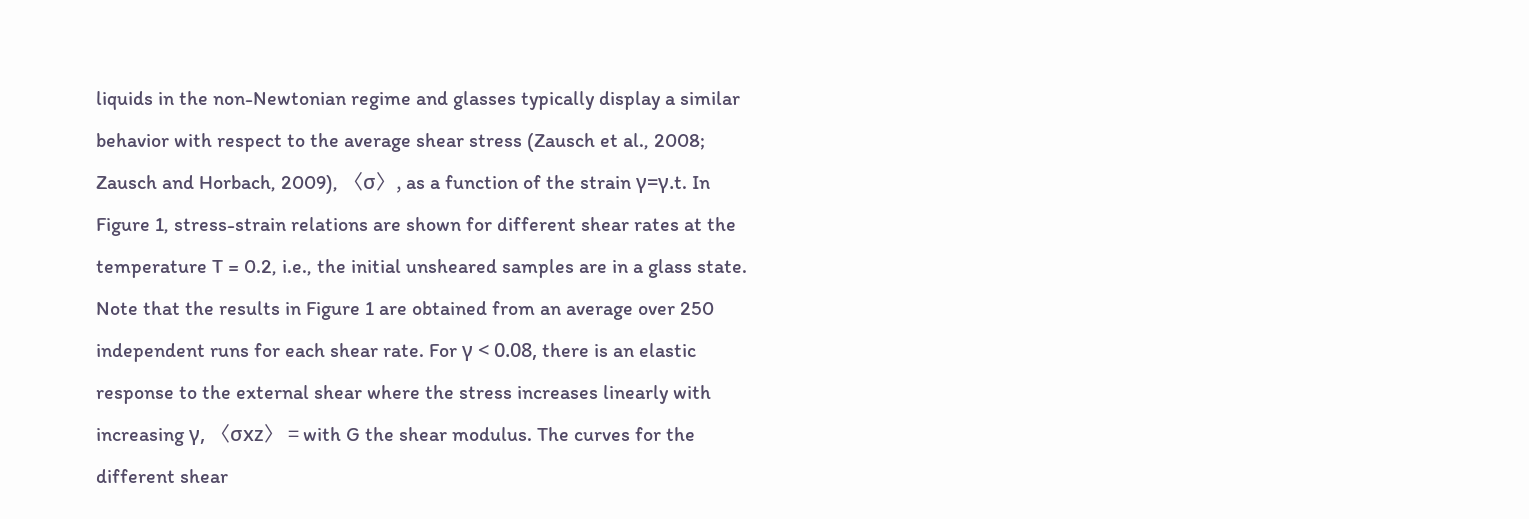liquids in the non-Newtonian regime and glasses typically display a similar behavior with respect to the average shear stress (Zausch et al., 2008; Zausch and Horbach, 2009), 〈σ〉, as a function of the strain γ=γ.t. In Figure 1, stress-strain relations are shown for different shear rates at the temperature T = 0.2, i.e., the initial unsheared samples are in a glass state. Note that the results in Figure 1 are obtained from an average over 250 independent runs for each shear rate. For γ < 0.08, there is an elastic response to the external shear where the stress increases linearly with increasing γ, 〈σxz〉 = with G the shear modulus. The curves for the different shear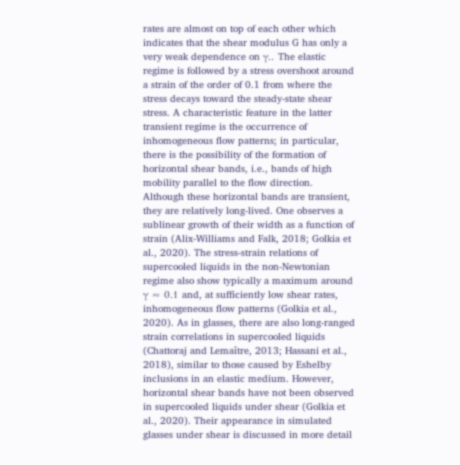rates are almost on top of each other which indicates that the shear modulus G has only a very weak dependence on γ.. The elastic regime is followed by a stress overshoot around a strain of the order of 0.1 from where the stress decays toward the steady-state shear stress. A characteristic feature in the latter transient regime is the occurrence of inhomogeneous flow patterns; in particular, there is the possibility of the formation of horizontal shear bands, i.e., bands of high mobility parallel to the flow direction. Although these horizontal bands are transient, they are relatively long-lived. One observes a sublinear growth of their width as a function of strain (Alix-Williams and Falk, 2018; Golkia et al., 2020). The stress-strain relations of supercooled liquids in the non-Newtonian regime also show typically a maximum around γ ≈ 0.1 and, at sufficiently low shear rates, inhomogeneous flow patterns (Golkia et al., 2020). As in glasses, there are also long-ranged strain correlations in supercooled liquids (Chattoraj and Lemaître, 2013; Hassani et al., 2018), similar to those caused by Eshelby inclusions in an elastic medium. However, horizontal shear bands have not been observed in supercooled liquids under shear (Golkia et al., 2020). Their appearance in simulated glasses under shear is discussed in more detail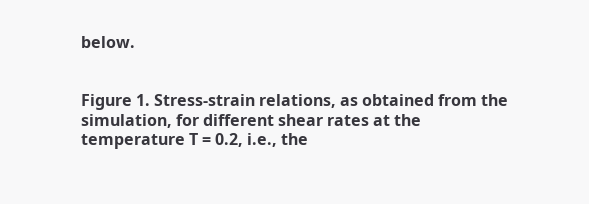below.


Figure 1. Stress-strain relations, as obtained from the simulation, for different shear rates at the temperature T = 0.2, i.e., the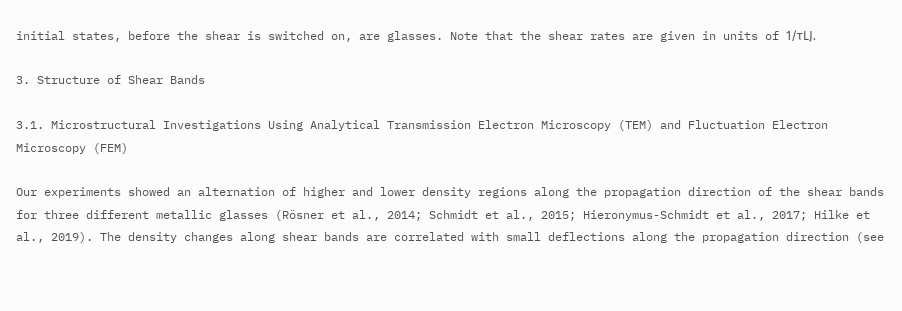initial states, before the shear is switched on, are glasses. Note that the shear rates are given in units of 1/τLJ.

3. Structure of Shear Bands

3.1. Microstructural Investigations Using Analytical Transmission Electron Microscopy (TEM) and Fluctuation Electron Microscopy (FEM)

Our experiments showed an alternation of higher and lower density regions along the propagation direction of the shear bands for three different metallic glasses (Rösner et al., 2014; Schmidt et al., 2015; Hieronymus-Schmidt et al., 2017; Hilke et al., 2019). The density changes along shear bands are correlated with small deflections along the propagation direction (see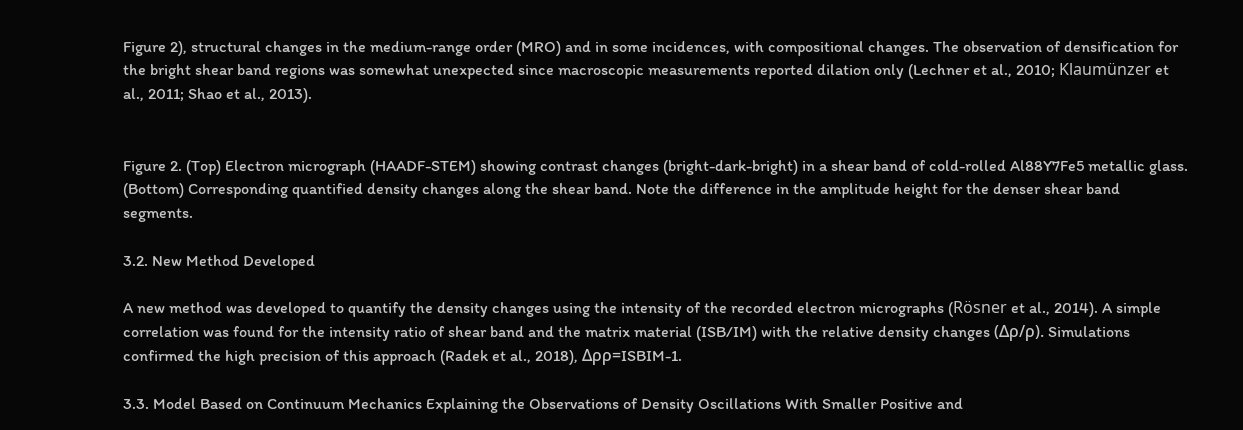Figure 2), structural changes in the medium-range order (MRO) and in some incidences, with compositional changes. The observation of densification for the bright shear band regions was somewhat unexpected since macroscopic measurements reported dilation only (Lechner et al., 2010; Klaumünzer et al., 2011; Shao et al., 2013).


Figure 2. (Top) Electron micrograph (HAADF-STEM) showing contrast changes (bright-dark-bright) in a shear band of cold-rolled Al88Y7Fe5 metallic glass. (Bottom) Corresponding quantified density changes along the shear band. Note the difference in the amplitude height for the denser shear band segments.

3.2. New Method Developed

A new method was developed to quantify the density changes using the intensity of the recorded electron micrographs (Rösner et al., 2014). A simple correlation was found for the intensity ratio of shear band and the matrix material (ISB/IM) with the relative density changes (Δρ/ρ). Simulations confirmed the high precision of this approach (Radek et al., 2018), Δρρ=ISBIM-1.

3.3. Model Based on Continuum Mechanics Explaining the Observations of Density Oscillations With Smaller Positive and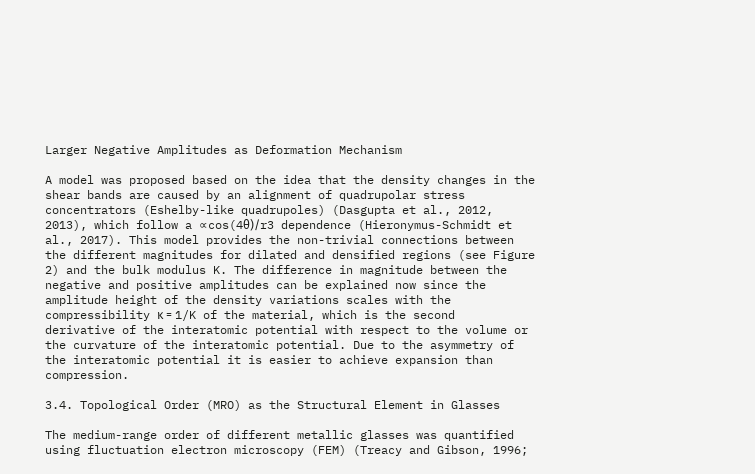Larger Negative Amplitudes as Deformation Mechanism

A model was proposed based on the idea that the density changes in the shear bands are caused by an alignment of quadrupolar stress concentrators (Eshelby-like quadrupoles) (Dasgupta et al., 2012, 2013), which follow a ∝cos(4θ)/r3 dependence (Hieronymus-Schmidt et al., 2017). This model provides the non-trivial connections between the different magnitudes for dilated and densified regions (see Figure 2) and the bulk modulus K. The difference in magnitude between the negative and positive amplitudes can be explained now since the amplitude height of the density variations scales with the compressibility κ = 1/K of the material, which is the second derivative of the interatomic potential with respect to the volume or the curvature of the interatomic potential. Due to the asymmetry of the interatomic potential it is easier to achieve expansion than compression.

3.4. Topological Order (MRO) as the Structural Element in Glasses

The medium-range order of different metallic glasses was quantified using fluctuation electron microscopy (FEM) (Treacy and Gibson, 1996;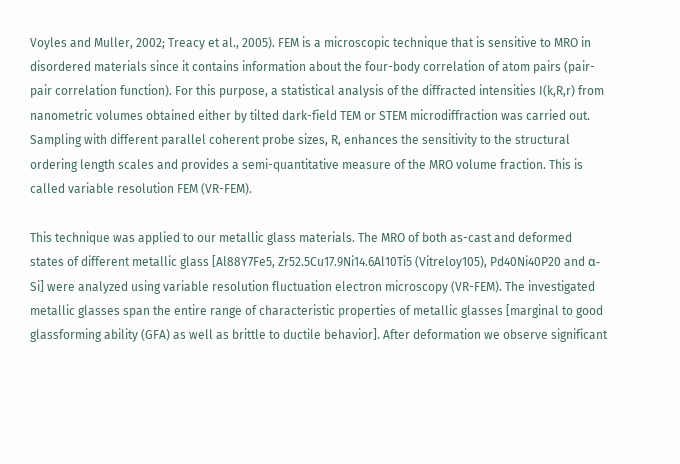Voyles and Muller, 2002; Treacy et al., 2005). FEM is a microscopic technique that is sensitive to MRO in disordered materials since it contains information about the four-body correlation of atom pairs (pair-pair correlation function). For this purpose, a statistical analysis of the diffracted intensities I(k,R,r) from nanometric volumes obtained either by tilted dark-field TEM or STEM microdiffraction was carried out. Sampling with different parallel coherent probe sizes, R, enhances the sensitivity to the structural ordering length scales and provides a semi-quantitative measure of the MRO volume fraction. This is called variable resolution FEM (VR-FEM).

This technique was applied to our metallic glass materials. The MRO of both as-cast and deformed states of different metallic glass [Al88Y7Fe5, Zr52.5Cu17.9Ni14.6Al10Ti5 (Vitreloy105), Pd40Ni40P20 and α-Si] were analyzed using variable resolution fluctuation electron microscopy (VR-FEM). The investigated metallic glasses span the entire range of characteristic properties of metallic glasses [marginal to good glassforming ability (GFA) as well as brittle to ductile behavior]. After deformation we observe significant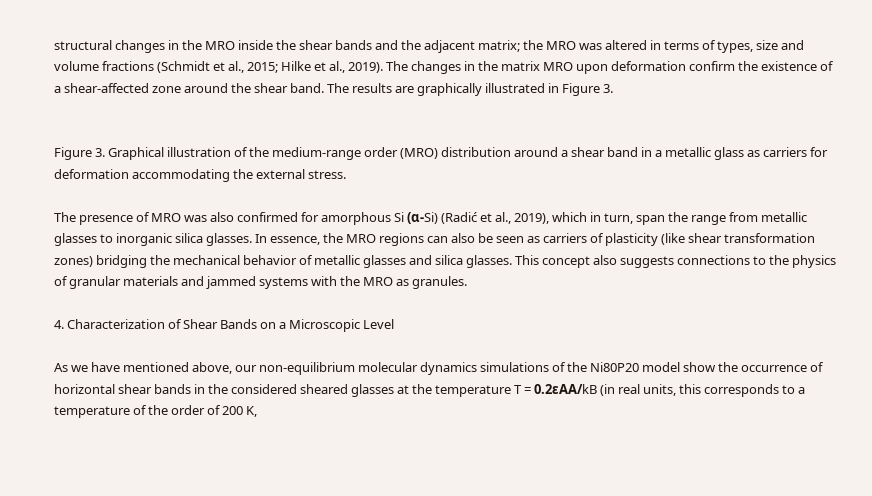structural changes in the MRO inside the shear bands and the adjacent matrix; the MRO was altered in terms of types, size and volume fractions (Schmidt et al., 2015; Hilke et al., 2019). The changes in the matrix MRO upon deformation confirm the existence of a shear-affected zone around the shear band. The results are graphically illustrated in Figure 3.


Figure 3. Graphical illustration of the medium-range order (MRO) distribution around a shear band in a metallic glass as carriers for deformation accommodating the external stress.

The presence of MRO was also confirmed for amorphous Si (α-Si) (Radić et al., 2019), which in turn, span the range from metallic glasses to inorganic silica glasses. In essence, the MRO regions can also be seen as carriers of plasticity (like shear transformation zones) bridging the mechanical behavior of metallic glasses and silica glasses. This concept also suggests connections to the physics of granular materials and jammed systems with the MRO as granules.

4. Characterization of Shear Bands on a Microscopic Level

As we have mentioned above, our non-equilibrium molecular dynamics simulations of the Ni80P20 model show the occurrence of horizontal shear bands in the considered sheared glasses at the temperature T = 0.2εAA/kB (in real units, this corresponds to a temperature of the order of 200 K,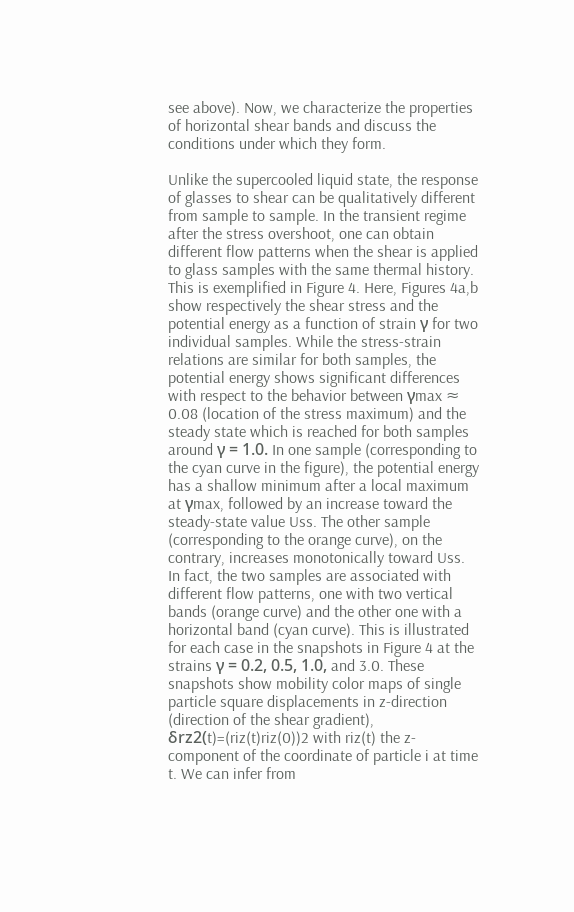see above). Now, we characterize the properties of horizontal shear bands and discuss the conditions under which they form.

Unlike the supercooled liquid state, the response of glasses to shear can be qualitatively different from sample to sample. In the transient regime after the stress overshoot, one can obtain different flow patterns when the shear is applied to glass samples with the same thermal history. This is exemplified in Figure 4. Here, Figures 4a,b show respectively the shear stress and the potential energy as a function of strain γ for two individual samples. While the stress-strain relations are similar for both samples, the potential energy shows significant differences with respect to the behavior between γmax ≈ 0.08 (location of the stress maximum) and the steady state which is reached for both samples around γ = 1.0. In one sample (corresponding to the cyan curve in the figure), the potential energy has a shallow minimum after a local maximum at γmax, followed by an increase toward the steady-state value Uss. The other sample (corresponding to the orange curve), on the contrary, increases monotonically toward Uss. In fact, the two samples are associated with different flow patterns, one with two vertical bands (orange curve) and the other one with a horizontal band (cyan curve). This is illustrated for each case in the snapshots in Figure 4 at the strains γ = 0.2, 0.5, 1.0, and 3.0. These snapshots show mobility color maps of single particle square displacements in z-direction (direction of the shear gradient), δrz2(t)=(riz(t)riz(0))2 with riz(t) the z-component of the coordinate of particle i at time t. We can infer from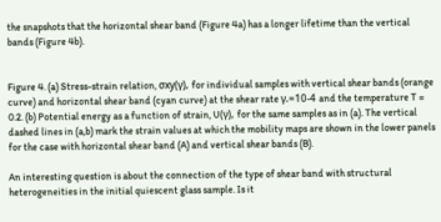the snapshots that the horizontal shear band (Figure 4a) has a longer lifetime than the vertical bands (Figure 4b).


Figure 4. (a) Stress-strain relation, σxy(γ), for individual samples with vertical shear bands (orange curve) and horizontal shear band (cyan curve) at the shear rate γ.=10-4 and the temperature T = 0.2. (b) Potential energy as a function of strain, U(γ), for the same samples as in (a). The vertical dashed lines in (a,b) mark the strain values at which the mobility maps are shown in the lower panels for the case with horizontal shear band (A) and vertical shear bands (B).

An interesting question is about the connection of the type of shear band with structural heterogeneities in the initial quiescent glass sample. Is it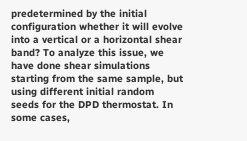predetermined by the initial configuration whether it will evolve into a vertical or a horizontal shear band? To analyze this issue, we have done shear simulations starting from the same sample, but using different initial random seeds for the DPD thermostat. In some cases,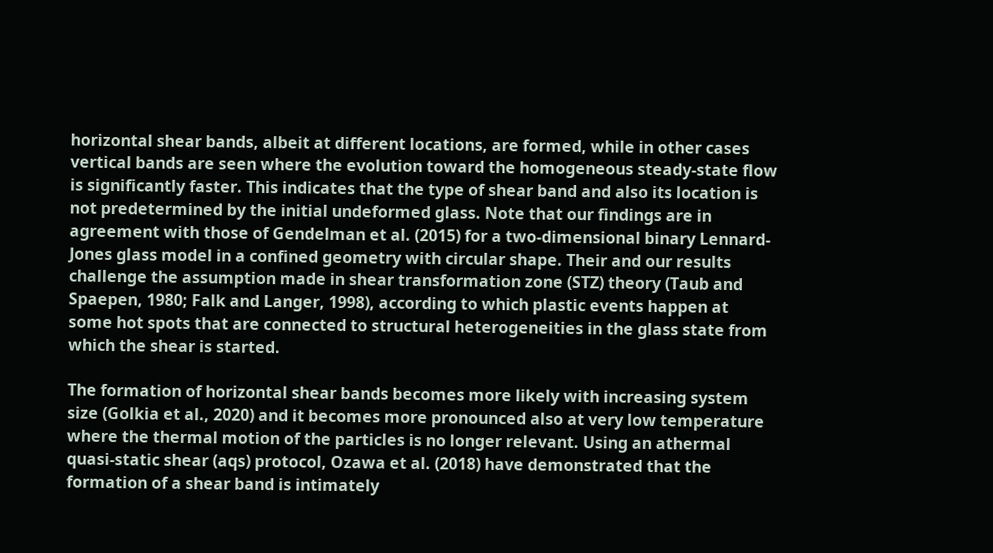horizontal shear bands, albeit at different locations, are formed, while in other cases vertical bands are seen where the evolution toward the homogeneous steady-state flow is significantly faster. This indicates that the type of shear band and also its location is not predetermined by the initial undeformed glass. Note that our findings are in agreement with those of Gendelman et al. (2015) for a two-dimensional binary Lennard-Jones glass model in a confined geometry with circular shape. Their and our results challenge the assumption made in shear transformation zone (STZ) theory (Taub and Spaepen, 1980; Falk and Langer, 1998), according to which plastic events happen at some hot spots that are connected to structural heterogeneities in the glass state from which the shear is started.

The formation of horizontal shear bands becomes more likely with increasing system size (Golkia et al., 2020) and it becomes more pronounced also at very low temperature where the thermal motion of the particles is no longer relevant. Using an athermal quasi-static shear (aqs) protocol, Ozawa et al. (2018) have demonstrated that the formation of a shear band is intimately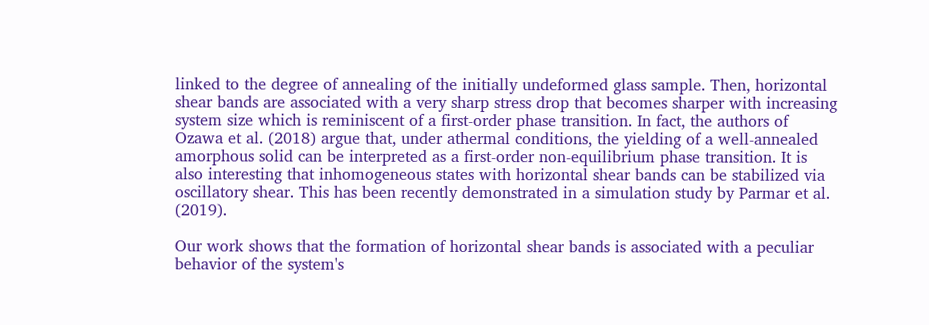linked to the degree of annealing of the initially undeformed glass sample. Then, horizontal shear bands are associated with a very sharp stress drop that becomes sharper with increasing system size which is reminiscent of a first-order phase transition. In fact, the authors of Ozawa et al. (2018) argue that, under athermal conditions, the yielding of a well-annealed amorphous solid can be interpreted as a first-order non-equilibrium phase transition. It is also interesting that inhomogeneous states with horizontal shear bands can be stabilized via oscillatory shear. This has been recently demonstrated in a simulation study by Parmar et al. (2019).

Our work shows that the formation of horizontal shear bands is associated with a peculiar behavior of the system's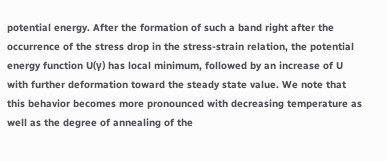potential energy. After the formation of such a band right after the occurrence of the stress drop in the stress-strain relation, the potential energy function U(γ) has local minimum, followed by an increase of U with further deformation toward the steady state value. We note that this behavior becomes more pronounced with decreasing temperature as well as the degree of annealing of the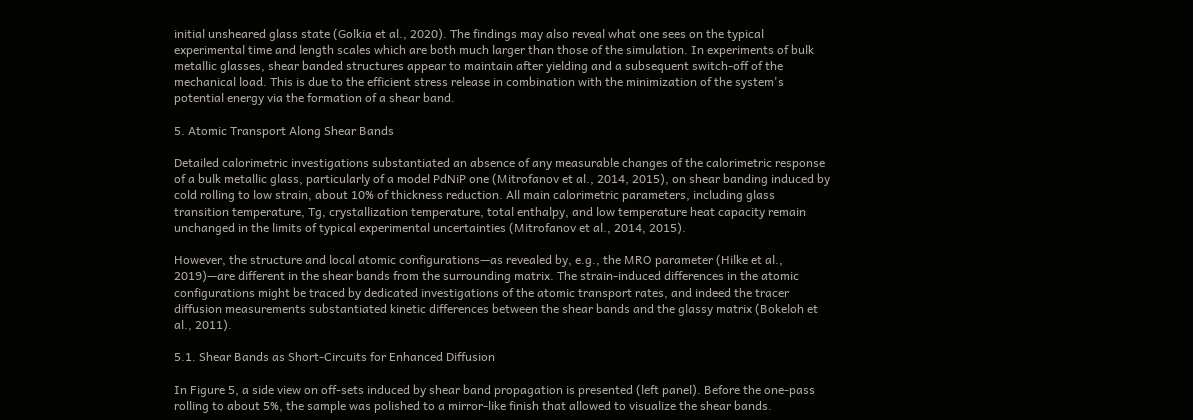initial unsheared glass state (Golkia et al., 2020). The findings may also reveal what one sees on the typical experimental time and length scales which are both much larger than those of the simulation. In experiments of bulk metallic glasses, shear banded structures appear to maintain after yielding and a subsequent switch-off of the mechanical load. This is due to the efficient stress release in combination with the minimization of the system's potential energy via the formation of a shear band.

5. Atomic Transport Along Shear Bands

Detailed calorimetric investigations substantiated an absence of any measurable changes of the calorimetric response of a bulk metallic glass, particularly of a model PdNiP one (Mitrofanov et al., 2014, 2015), on shear banding induced by cold rolling to low strain, about 10% of thickness reduction. All main calorimetric parameters, including glass transition temperature, Tg, crystallization temperature, total enthalpy, and low temperature heat capacity remain unchanged in the limits of typical experimental uncertainties (Mitrofanov et al., 2014, 2015).

However, the structure and local atomic configurations—as revealed by, e.g., the MRO parameter (Hilke et al., 2019)—are different in the shear bands from the surrounding matrix. The strain-induced differences in the atomic configurations might be traced by dedicated investigations of the atomic transport rates, and indeed the tracer diffusion measurements substantiated kinetic differences between the shear bands and the glassy matrix (Bokeloh et al., 2011).

5.1. Shear Bands as Short-Circuits for Enhanced Diffusion

In Figure 5, a side view on off-sets induced by shear band propagation is presented (left panel). Before the one-pass rolling to about 5%, the sample was polished to a mirror-like finish that allowed to visualize the shear bands.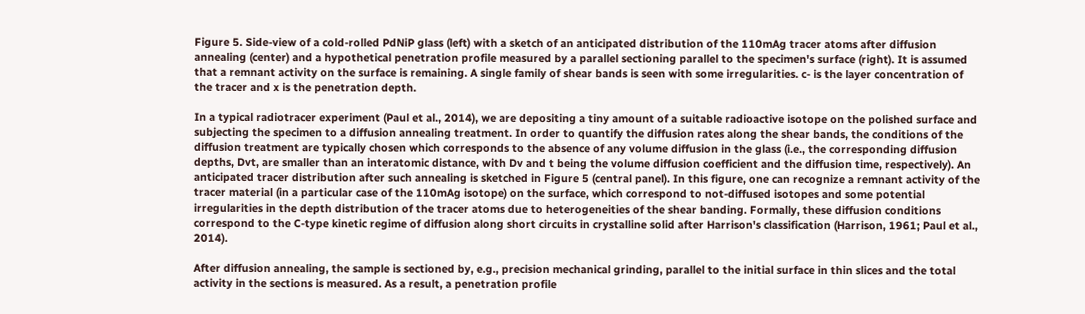Figure 5. Side-view of a cold-rolled PdNiP glass (left) with a sketch of an anticipated distribution of the 110mAg tracer atoms after diffusion annealing (center) and a hypothetical penetration profile measured by a parallel sectioning parallel to the specimen's surface (right). It is assumed that a remnant activity on the surface is remaining. A single family of shear bands is seen with some irregularities. c- is the layer concentration of the tracer and x is the penetration depth.

In a typical radiotracer experiment (Paul et al., 2014), we are depositing a tiny amount of a suitable radioactive isotope on the polished surface and subjecting the specimen to a diffusion annealing treatment. In order to quantify the diffusion rates along the shear bands, the conditions of the diffusion treatment are typically chosen which corresponds to the absence of any volume diffusion in the glass (i.e., the corresponding diffusion depths, Dvt, are smaller than an interatomic distance, with Dv and t being the volume diffusion coefficient and the diffusion time, respectively). An anticipated tracer distribution after such annealing is sketched in Figure 5 (central panel). In this figure, one can recognize a remnant activity of the tracer material (in a particular case of the 110mAg isotope) on the surface, which correspond to not-diffused isotopes and some potential irregularities in the depth distribution of the tracer atoms due to heterogeneities of the shear banding. Formally, these diffusion conditions correspond to the C-type kinetic regime of diffusion along short circuits in crystalline solid after Harrison's classification (Harrison, 1961; Paul et al., 2014).

After diffusion annealing, the sample is sectioned by, e.g., precision mechanical grinding, parallel to the initial surface in thin slices and the total activity in the sections is measured. As a result, a penetration profile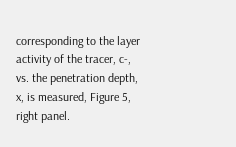corresponding to the layer activity of the tracer, c-, vs. the penetration depth, x, is measured, Figure 5, right panel.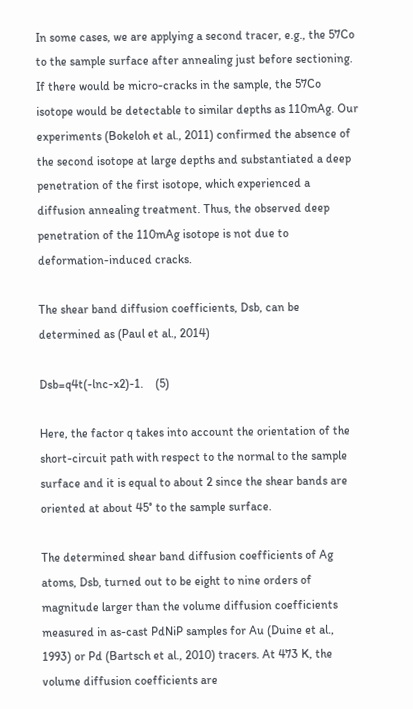In some cases, we are applying a second tracer, e.g., the 57Co to the sample surface after annealing just before sectioning. If there would be micro-cracks in the sample, the 57Co isotope would be detectable to similar depths as 110mAg. Our experiments (Bokeloh et al., 2011) confirmed the absence of the second isotope at large depths and substantiated a deep penetration of the first isotope, which experienced a diffusion annealing treatment. Thus, the observed deep penetration of the 110mAg isotope is not due to deformation-induced cracks.

The shear band diffusion coefficients, Dsb, can be determined as (Paul et al., 2014)

Dsb=q4t(-lnc-x2)-1.    (5)

Here, the factor q takes into account the orientation of the short-circuit path with respect to the normal to the sample surface and it is equal to about 2 since the shear bands are oriented at about 45° to the sample surface.

The determined shear band diffusion coefficients of Ag atoms, Dsb, turned out to be eight to nine orders of magnitude larger than the volume diffusion coefficients measured in as-cast PdNiP samples for Au (Duine et al., 1993) or Pd (Bartsch et al., 2010) tracers. At 473 K, the volume diffusion coefficients are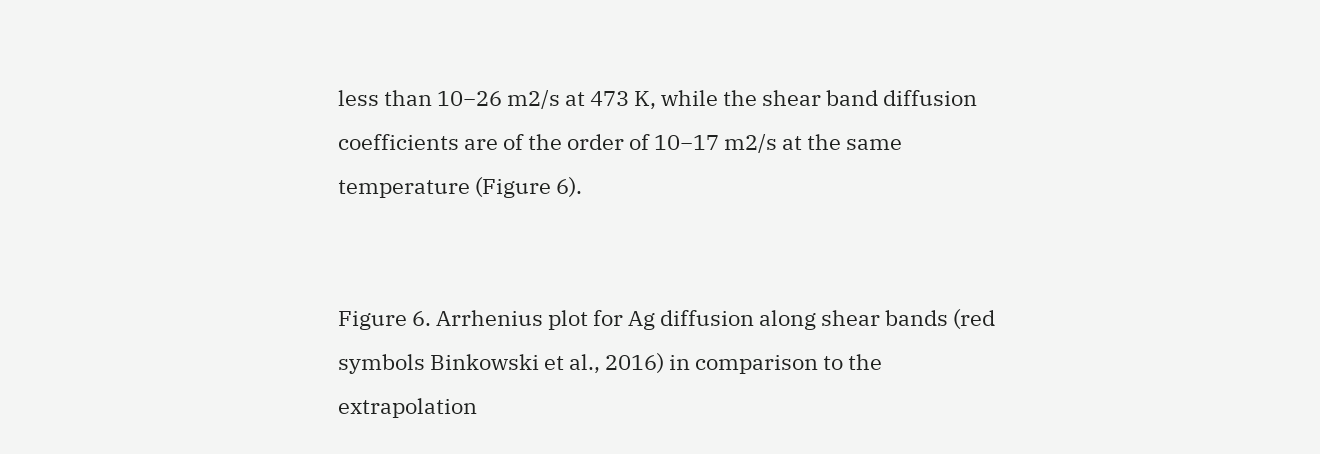less than 10−26 m2/s at 473 K, while the shear band diffusion coefficients are of the order of 10−17 m2/s at the same temperature (Figure 6).


Figure 6. Arrhenius plot for Ag diffusion along shear bands (red symbols Binkowski et al., 2016) in comparison to the extrapolation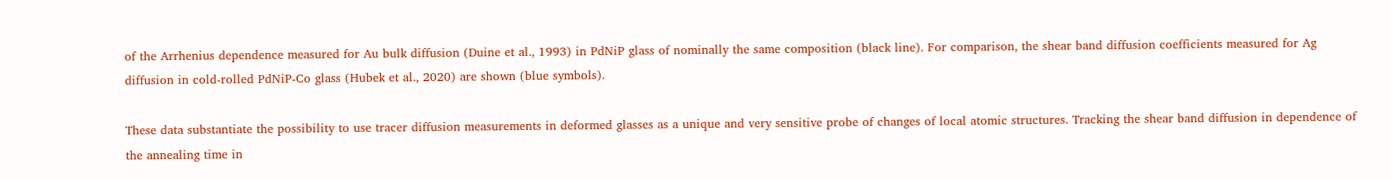of the Arrhenius dependence measured for Au bulk diffusion (Duine et al., 1993) in PdNiP glass of nominally the same composition (black line). For comparison, the shear band diffusion coefficients measured for Ag diffusion in cold-rolled PdNiP-Co glass (Hubek et al., 2020) are shown (blue symbols).

These data substantiate the possibility to use tracer diffusion measurements in deformed glasses as a unique and very sensitive probe of changes of local atomic structures. Tracking the shear band diffusion in dependence of the annealing time in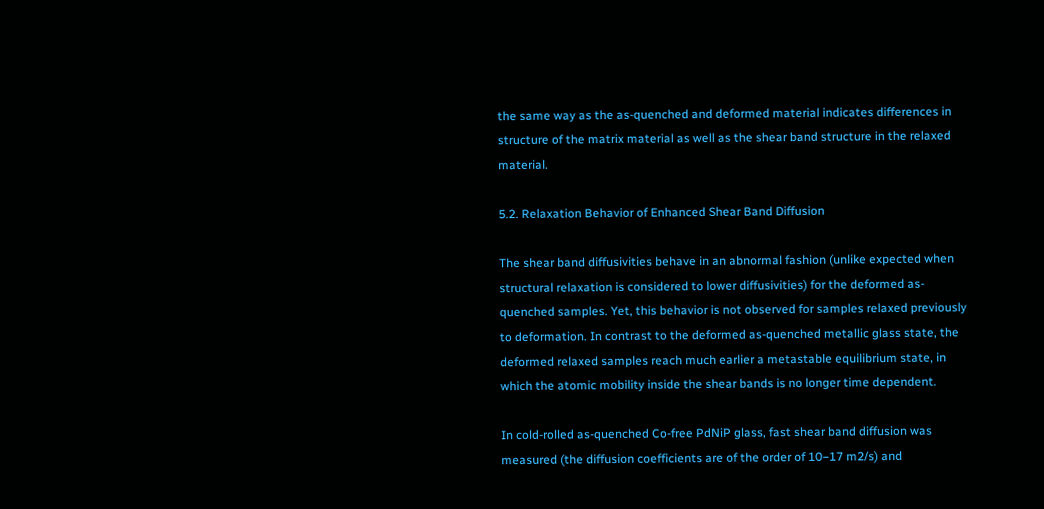the same way as the as-quenched and deformed material indicates differences in structure of the matrix material as well as the shear band structure in the relaxed material.

5.2. Relaxation Behavior of Enhanced Shear Band Diffusion

The shear band diffusivities behave in an abnormal fashion (unlike expected when structural relaxation is considered to lower diffusivities) for the deformed as-quenched samples. Yet, this behavior is not observed for samples relaxed previously to deformation. In contrast to the deformed as-quenched metallic glass state, the deformed relaxed samples reach much earlier a metastable equilibrium state, in which the atomic mobility inside the shear bands is no longer time dependent.

In cold-rolled as-quenched Co-free PdNiP glass, fast shear band diffusion was measured (the diffusion coefficients are of the order of 10−17 m2/s) and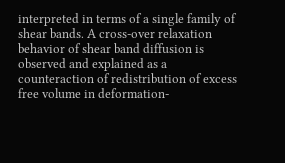interpreted in terms of a single family of shear bands. A cross-over relaxation behavior of shear band diffusion is observed and explained as a counteraction of redistribution of excess free volume in deformation-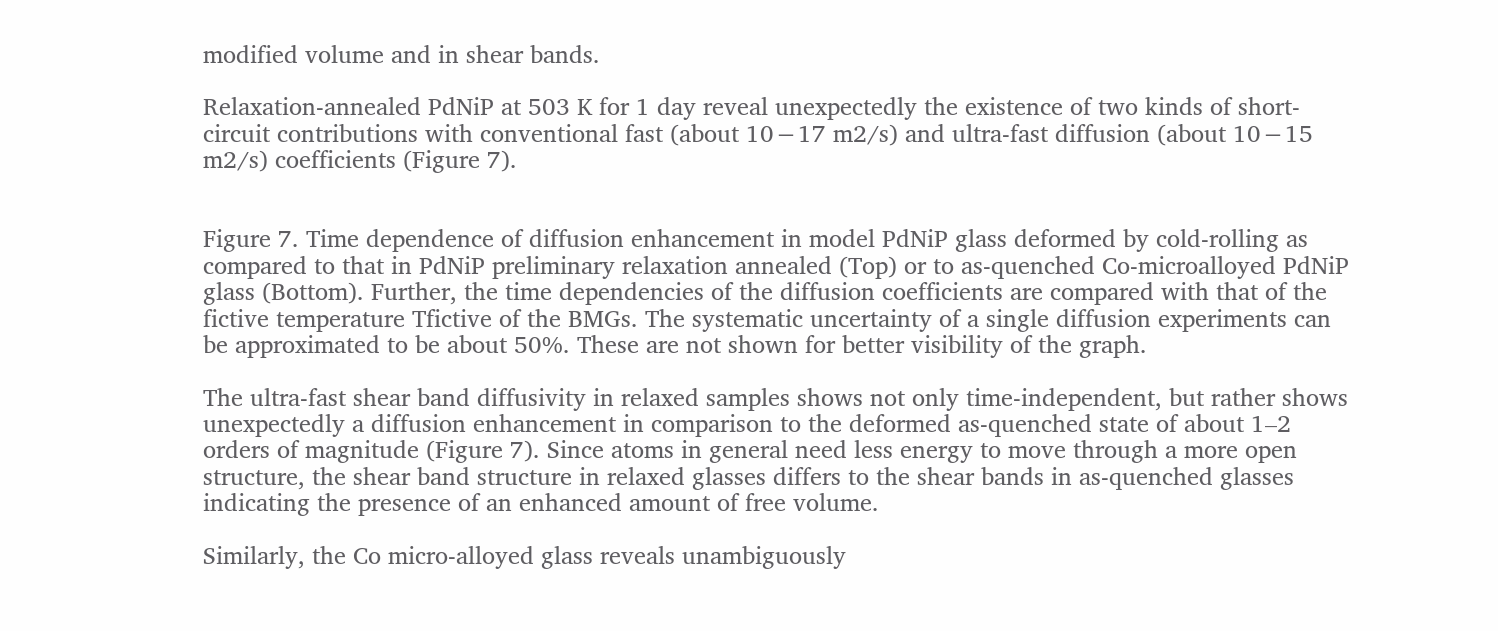modified volume and in shear bands.

Relaxation-annealed PdNiP at 503 K for 1 day reveal unexpectedly the existence of two kinds of short-circuit contributions with conventional fast (about 10−17 m2/s) and ultra-fast diffusion (about 10−15 m2/s) coefficients (Figure 7).


Figure 7. Time dependence of diffusion enhancement in model PdNiP glass deformed by cold-rolling as compared to that in PdNiP preliminary relaxation annealed (Top) or to as-quenched Co-microalloyed PdNiP glass (Bottom). Further, the time dependencies of the diffusion coefficients are compared with that of the fictive temperature Tfictive of the BMGs. The systematic uncertainty of a single diffusion experiments can be approximated to be about 50%. These are not shown for better visibility of the graph.

The ultra-fast shear band diffusivity in relaxed samples shows not only time-independent, but rather shows unexpectedly a diffusion enhancement in comparison to the deformed as-quenched state of about 1–2 orders of magnitude (Figure 7). Since atoms in general need less energy to move through a more open structure, the shear band structure in relaxed glasses differs to the shear bands in as-quenched glasses indicating the presence of an enhanced amount of free volume.

Similarly, the Co micro-alloyed glass reveals unambiguously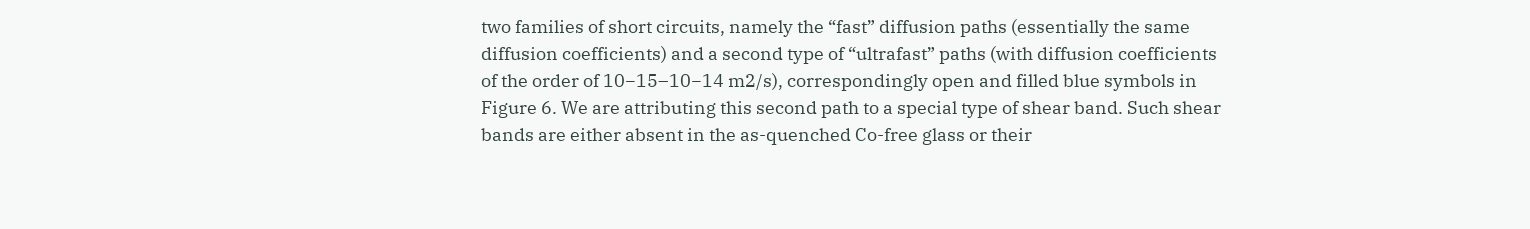two families of short circuits, namely the “fast” diffusion paths (essentially the same diffusion coefficients) and a second type of “ultrafast” paths (with diffusion coefficients of the order of 10−15–10−14 m2/s), correspondingly open and filled blue symbols in Figure 6. We are attributing this second path to a special type of shear band. Such shear bands are either absent in the as-quenched Co-free glass or their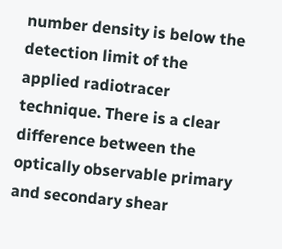number density is below the detection limit of the applied radiotracer technique. There is a clear difference between the optically observable primary and secondary shear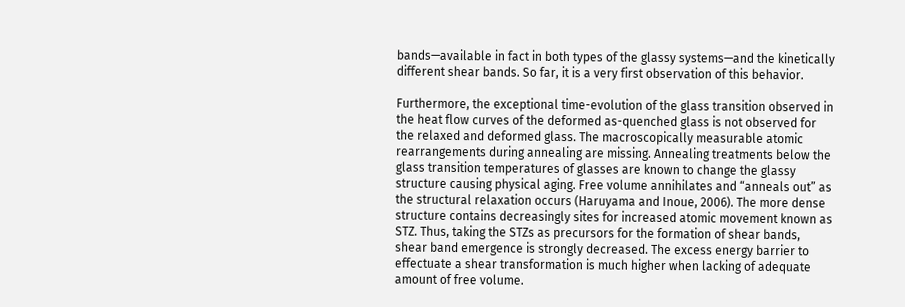bands—available in fact in both types of the glassy systems—and the kinetically different shear bands. So far, it is a very first observation of this behavior.

Furthermore, the exceptional time-evolution of the glass transition observed in the heat flow curves of the deformed as-quenched glass is not observed for the relaxed and deformed glass. The macroscopically measurable atomic rearrangements during annealing are missing. Annealing treatments below the glass transition temperatures of glasses are known to change the glassy structure causing physical aging. Free volume annihilates and “anneals out” as the structural relaxation occurs (Haruyama and Inoue, 2006). The more dense structure contains decreasingly sites for increased atomic movement known as STZ. Thus, taking the STZs as precursors for the formation of shear bands, shear band emergence is strongly decreased. The excess energy barrier to effectuate a shear transformation is much higher when lacking of adequate amount of free volume.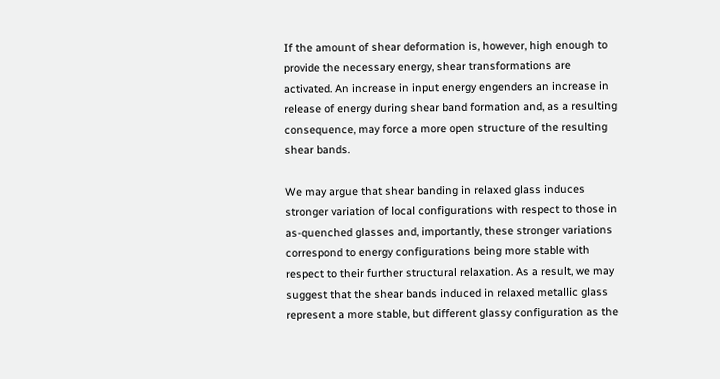If the amount of shear deformation is, however, high enough to provide the necessary energy, shear transformations are activated. An increase in input energy engenders an increase in release of energy during shear band formation and, as a resulting consequence, may force a more open structure of the resulting shear bands.

We may argue that shear banding in relaxed glass induces stronger variation of local configurations with respect to those in as-quenched glasses and, importantly, these stronger variations correspond to energy configurations being more stable with respect to their further structural relaxation. As a result, we may suggest that the shear bands induced in relaxed metallic glass represent a more stable, but different glassy configuration as the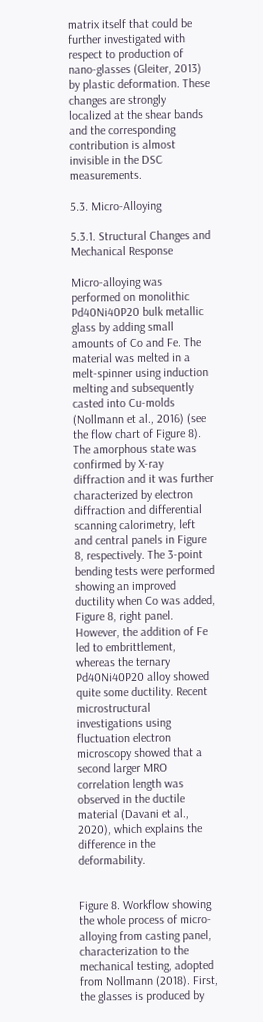matrix itself that could be further investigated with respect to production of nano-glasses (Gleiter, 2013) by plastic deformation. These changes are strongly localized at the shear bands and the corresponding contribution is almost invisible in the DSC measurements.

5.3. Micro-Alloying

5.3.1. Structural Changes and Mechanical Response

Micro-alloying was performed on monolithic Pd40Ni40P20 bulk metallic glass by adding small amounts of Co and Fe. The material was melted in a melt-spinner using induction melting and subsequently casted into Cu-molds (Nollmann et al., 2016) (see the flow chart of Figure 8). The amorphous state was confirmed by X-ray diffraction and it was further characterized by electron diffraction and differential scanning calorimetry, left and central panels in Figure 8, respectively. The 3-point bending tests were performed showing an improved ductility when Co was added, Figure 8, right panel. However, the addition of Fe led to embrittlement, whereas the ternary Pd40Ni40P20 alloy showed quite some ductility. Recent microstructural investigations using fluctuation electron microscopy showed that a second larger MRO correlation length was observed in the ductile material (Davani et al., 2020), which explains the difference in the deformability.


Figure 8. Workflow showing the whole process of micro-alloying from casting panel, characterization to the mechanical testing, adopted from Nollmann (2018). First, the glasses is produced by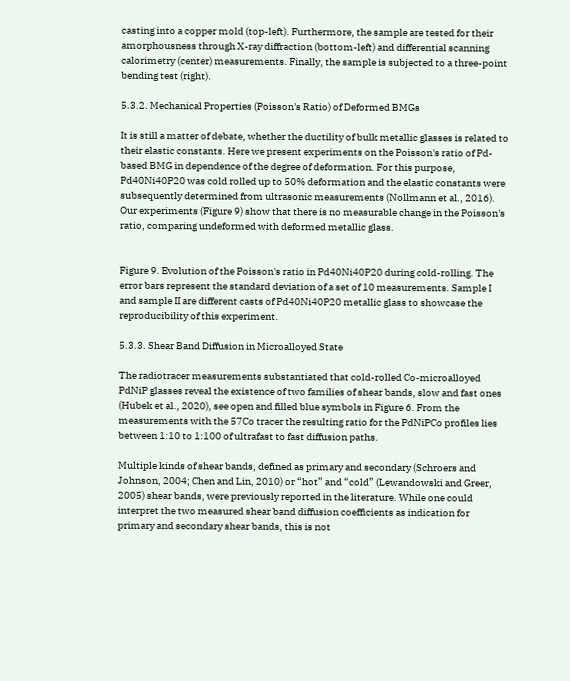casting into a copper mold (top-left). Furthermore, the sample are tested for their amorphousness through X-ray diffraction (bottom-left) and differential scanning calorimetry (center) measurements. Finally, the sample is subjected to a three-point bending test (right).

5.3.2. Mechanical Properties (Poisson's Ratio) of Deformed BMGs

It is still a matter of debate, whether the ductility of bulk metallic glasses is related to their elastic constants. Here we present experiments on the Poisson's ratio of Pd-based BMG in dependence of the degree of deformation. For this purpose, Pd40Ni40P20 was cold rolled up to 50% deformation and the elastic constants were subsequently determined from ultrasonic measurements (Nollmann et al., 2016). Our experiments (Figure 9) show that there is no measurable change in the Poisson's ratio, comparing undeformed with deformed metallic glass.


Figure 9. Evolution of the Poisson's ratio in Pd40Ni40P20 during cold-rolling. The error bars represent the standard deviation of a set of 10 measurements. Sample I and sample II are different casts of Pd40Ni40P20 metallic glass to showcase the reproducibility of this experiment.

5.3.3. Shear Band Diffusion in Microalloyed State

The radiotracer measurements substantiated that cold-rolled Co-microalloyed PdNiP glasses reveal the existence of two families of shear bands, slow and fast ones (Hubek et al., 2020), see open and filled blue symbols in Figure 6. From the measurements with the 57Co tracer the resulting ratio for the PdNiPCo profiles lies between 1:10 to 1:100 of ultrafast to fast diffusion paths.

Multiple kinds of shear bands, defined as primary and secondary (Schroers and Johnson, 2004; Chen and Lin, 2010) or “hot” and “cold” (Lewandowski and Greer, 2005) shear bands, were previously reported in the literature. While one could interpret the two measured shear band diffusion coefficients as indication for primary and secondary shear bands, this is not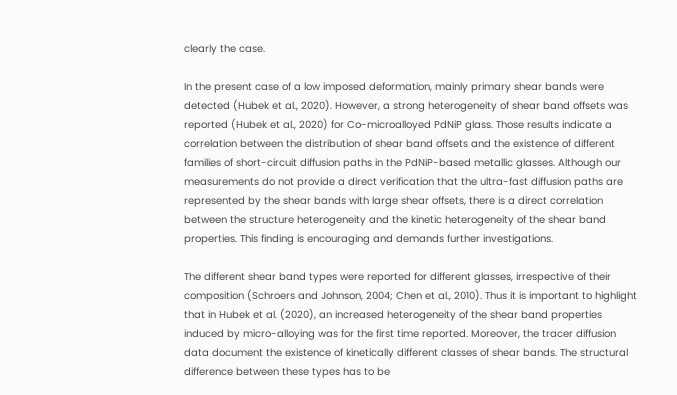clearly the case.

In the present case of a low imposed deformation, mainly primary shear bands were detected (Hubek et al., 2020). However, a strong heterogeneity of shear band offsets was reported (Hubek et al., 2020) for Co-microalloyed PdNiP glass. Those results indicate a correlation between the distribution of shear band offsets and the existence of different families of short-circuit diffusion paths in the PdNiP-based metallic glasses. Although our measurements do not provide a direct verification that the ultra-fast diffusion paths are represented by the shear bands with large shear offsets, there is a direct correlation between the structure heterogeneity and the kinetic heterogeneity of the shear band properties. This finding is encouraging and demands further investigations.

The different shear band types were reported for different glasses, irrespective of their composition (Schroers and Johnson, 2004; Chen et al., 2010). Thus it is important to highlight that in Hubek et al. (2020), an increased heterogeneity of the shear band properties induced by micro-alloying was for the first time reported. Moreover, the tracer diffusion data document the existence of kinetically different classes of shear bands. The structural difference between these types has to be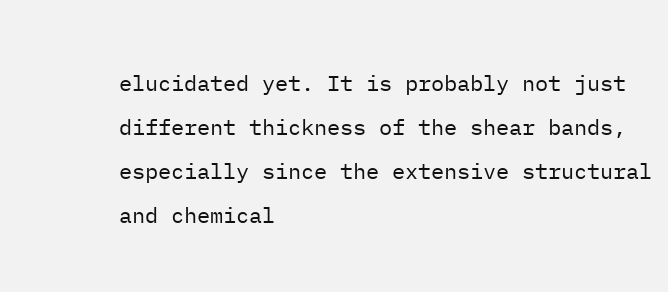elucidated yet. It is probably not just different thickness of the shear bands, especially since the extensive structural and chemical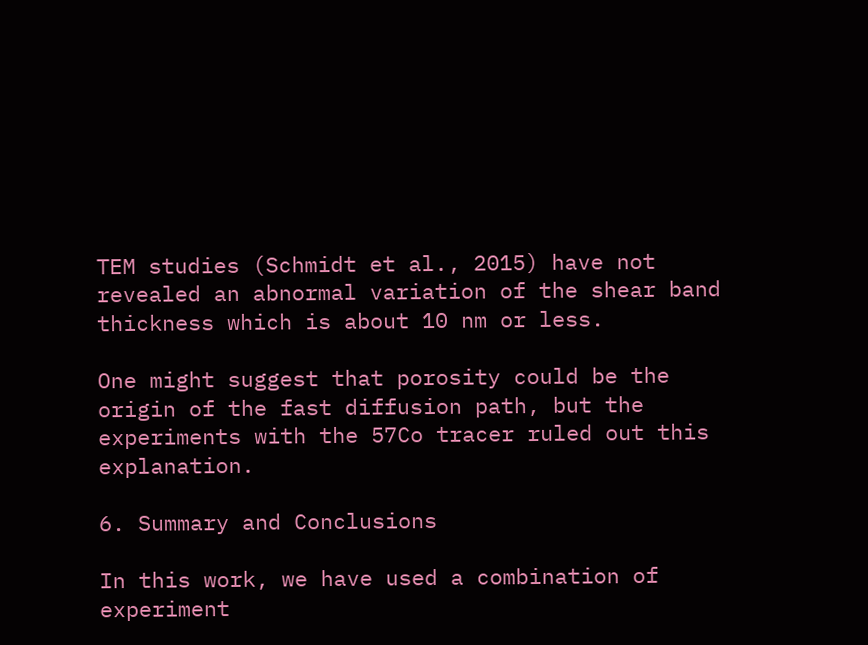TEM studies (Schmidt et al., 2015) have not revealed an abnormal variation of the shear band thickness which is about 10 nm or less.

One might suggest that porosity could be the origin of the fast diffusion path, but the experiments with the 57Co tracer ruled out this explanation.

6. Summary and Conclusions

In this work, we have used a combination of experiment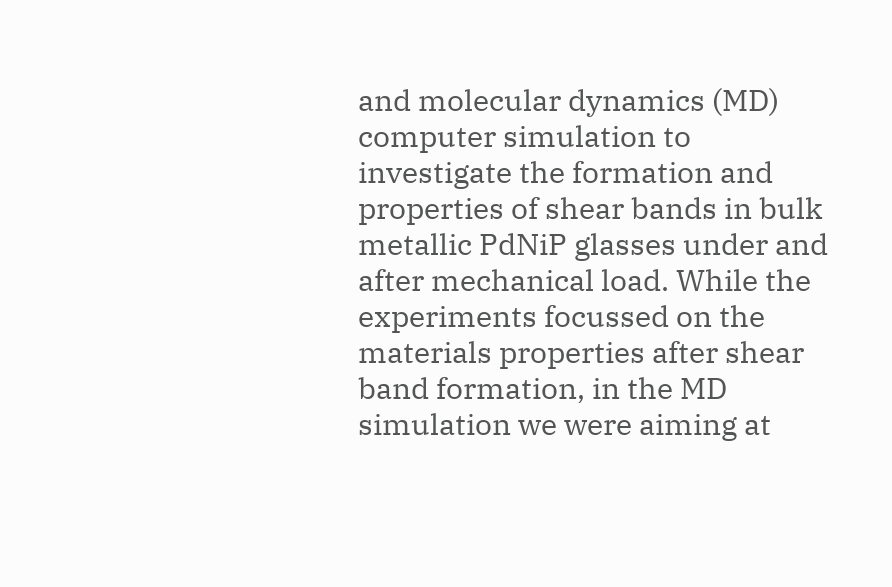and molecular dynamics (MD) computer simulation to investigate the formation and properties of shear bands in bulk metallic PdNiP glasses under and after mechanical load. While the experiments focussed on the materials properties after shear band formation, in the MD simulation we were aiming at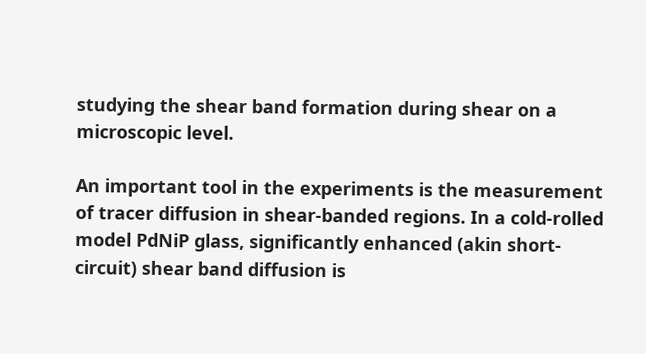studying the shear band formation during shear on a microscopic level.

An important tool in the experiments is the measurement of tracer diffusion in shear-banded regions. In a cold-rolled model PdNiP glass, significantly enhanced (akin short-circuit) shear band diffusion is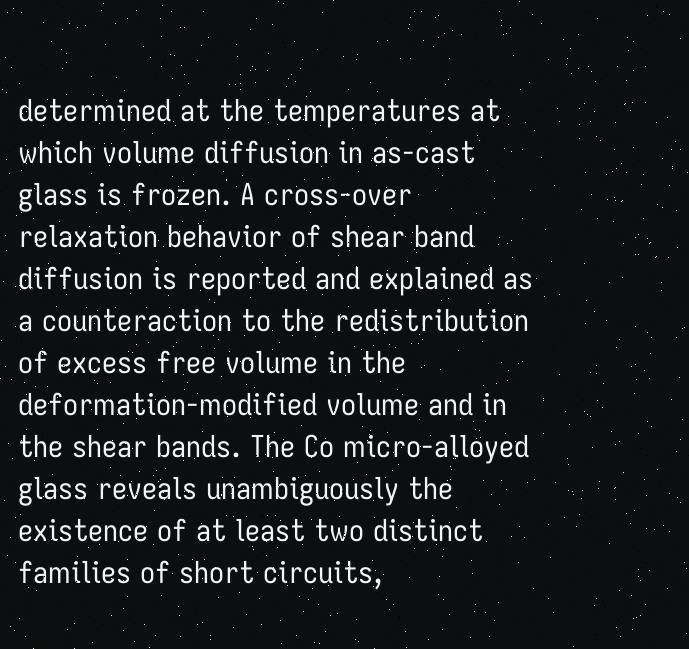determined at the temperatures at which volume diffusion in as-cast glass is frozen. A cross-over relaxation behavior of shear band diffusion is reported and explained as a counteraction to the redistribution of excess free volume in the deformation-modified volume and in the shear bands. The Co micro-alloyed glass reveals unambiguously the existence of at least two distinct families of short circuits,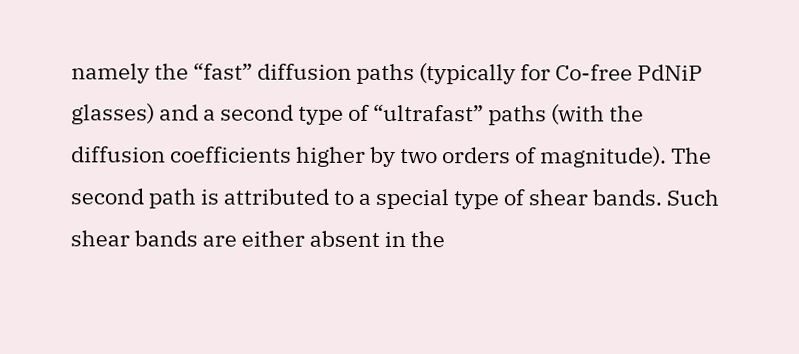namely the “fast” diffusion paths (typically for Co-free PdNiP glasses) and a second type of “ultrafast” paths (with the diffusion coefficients higher by two orders of magnitude). The second path is attributed to a special type of shear bands. Such shear bands are either absent in the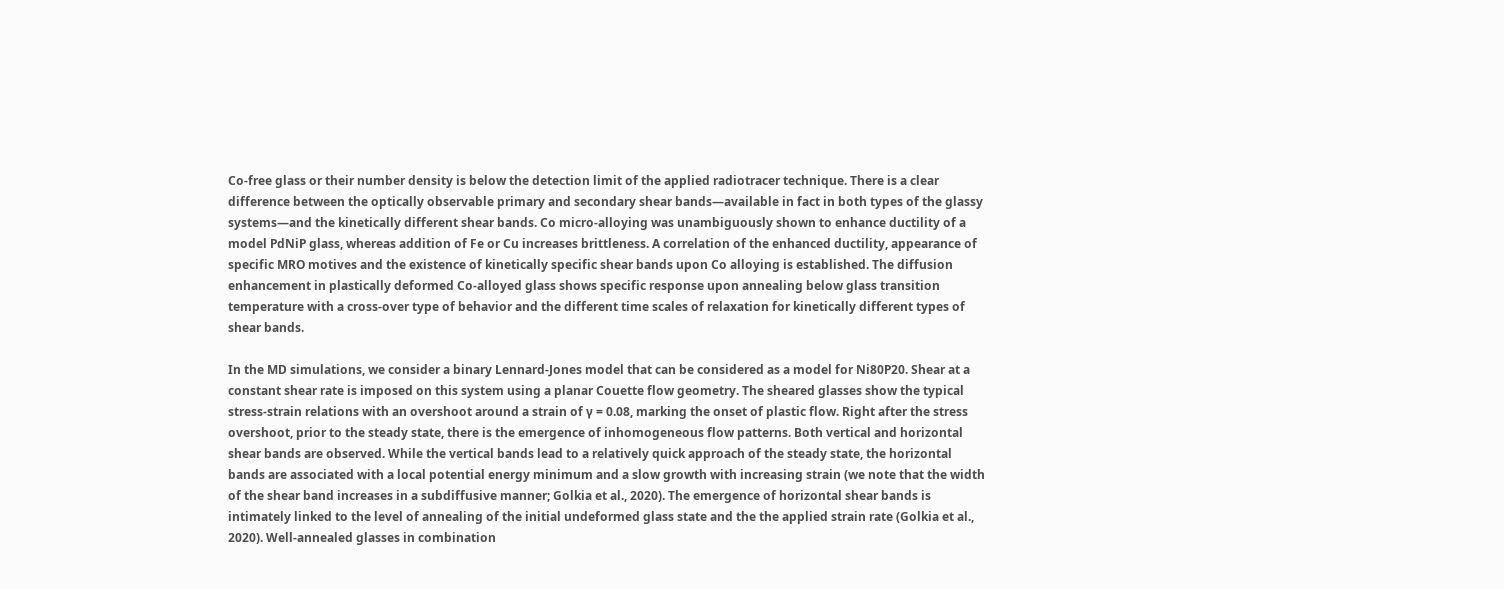Co-free glass or their number density is below the detection limit of the applied radiotracer technique. There is a clear difference between the optically observable primary and secondary shear bands—available in fact in both types of the glassy systems—and the kinetically different shear bands. Co micro-alloying was unambiguously shown to enhance ductility of a model PdNiP glass, whereas addition of Fe or Cu increases brittleness. A correlation of the enhanced ductility, appearance of specific MRO motives and the existence of kinetically specific shear bands upon Co alloying is established. The diffusion enhancement in plastically deformed Co-alloyed glass shows specific response upon annealing below glass transition temperature with a cross-over type of behavior and the different time scales of relaxation for kinetically different types of shear bands.

In the MD simulations, we consider a binary Lennard-Jones model that can be considered as a model for Ni80P20. Shear at a constant shear rate is imposed on this system using a planar Couette flow geometry. The sheared glasses show the typical stress-strain relations with an overshoot around a strain of γ = 0.08, marking the onset of plastic flow. Right after the stress overshoot, prior to the steady state, there is the emergence of inhomogeneous flow patterns. Both vertical and horizontal shear bands are observed. While the vertical bands lead to a relatively quick approach of the steady state, the horizontal bands are associated with a local potential energy minimum and a slow growth with increasing strain (we note that the width of the shear band increases in a subdiffusive manner; Golkia et al., 2020). The emergence of horizontal shear bands is intimately linked to the level of annealing of the initial undeformed glass state and the the applied strain rate (Golkia et al., 2020). Well-annealed glasses in combination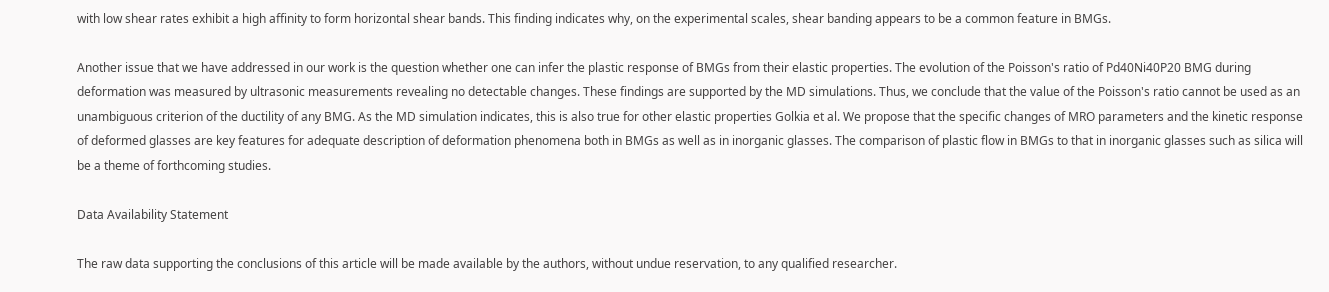with low shear rates exhibit a high affinity to form horizontal shear bands. This finding indicates why, on the experimental scales, shear banding appears to be a common feature in BMGs.

Another issue that we have addressed in our work is the question whether one can infer the plastic response of BMGs from their elastic properties. The evolution of the Poisson's ratio of Pd40Ni40P20 BMG during deformation was measured by ultrasonic measurements revealing no detectable changes. These findings are supported by the MD simulations. Thus, we conclude that the value of the Poisson's ratio cannot be used as an unambiguous criterion of the ductility of any BMG. As the MD simulation indicates, this is also true for other elastic properties Golkia et al. We propose that the specific changes of MRO parameters and the kinetic response of deformed glasses are key features for adequate description of deformation phenomena both in BMGs as well as in inorganic glasses. The comparison of plastic flow in BMGs to that in inorganic glasses such as silica will be a theme of forthcoming studies.

Data Availability Statement

The raw data supporting the conclusions of this article will be made available by the authors, without undue reservation, to any qualified researcher.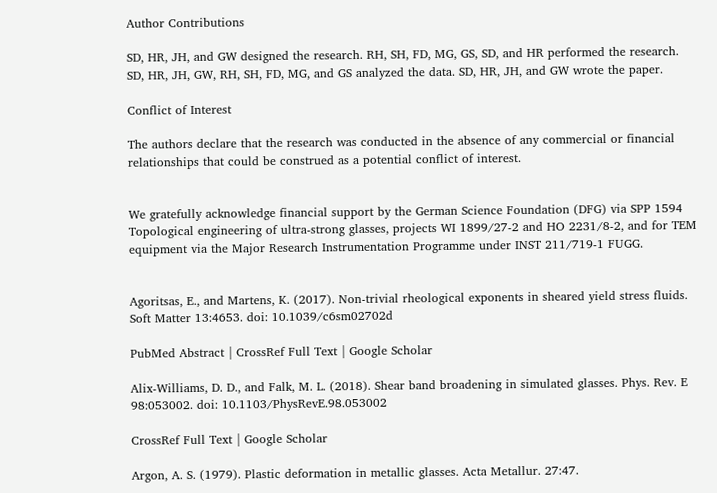Author Contributions

SD, HR, JH, and GW designed the research. RH, SH, FD, MG, GS, SD, and HR performed the research. SD, HR, JH, GW, RH, SH, FD, MG, and GS analyzed the data. SD, HR, JH, and GW wrote the paper.

Conflict of Interest

The authors declare that the research was conducted in the absence of any commercial or financial relationships that could be construed as a potential conflict of interest.


We gratefully acknowledge financial support by the German Science Foundation (DFG) via SPP 1594 Topological engineering of ultra-strong glasses, projects WI 1899/27-2 and HO 2231/8-2, and for TEM equipment via the Major Research Instrumentation Programme under INST 211/719-1 FUGG.


Agoritsas, E., and Martens, K. (2017). Non-trivial rheological exponents in sheared yield stress fluids. Soft Matter 13:4653. doi: 10.1039/c6sm02702d

PubMed Abstract | CrossRef Full Text | Google Scholar

Alix-Williams, D. D., and Falk, M. L. (2018). Shear band broadening in simulated glasses. Phys. Rev. E 98:053002. doi: 10.1103/PhysRevE.98.053002

CrossRef Full Text | Google Scholar

Argon, A. S. (1979). Plastic deformation in metallic glasses. Acta Metallur. 27:47.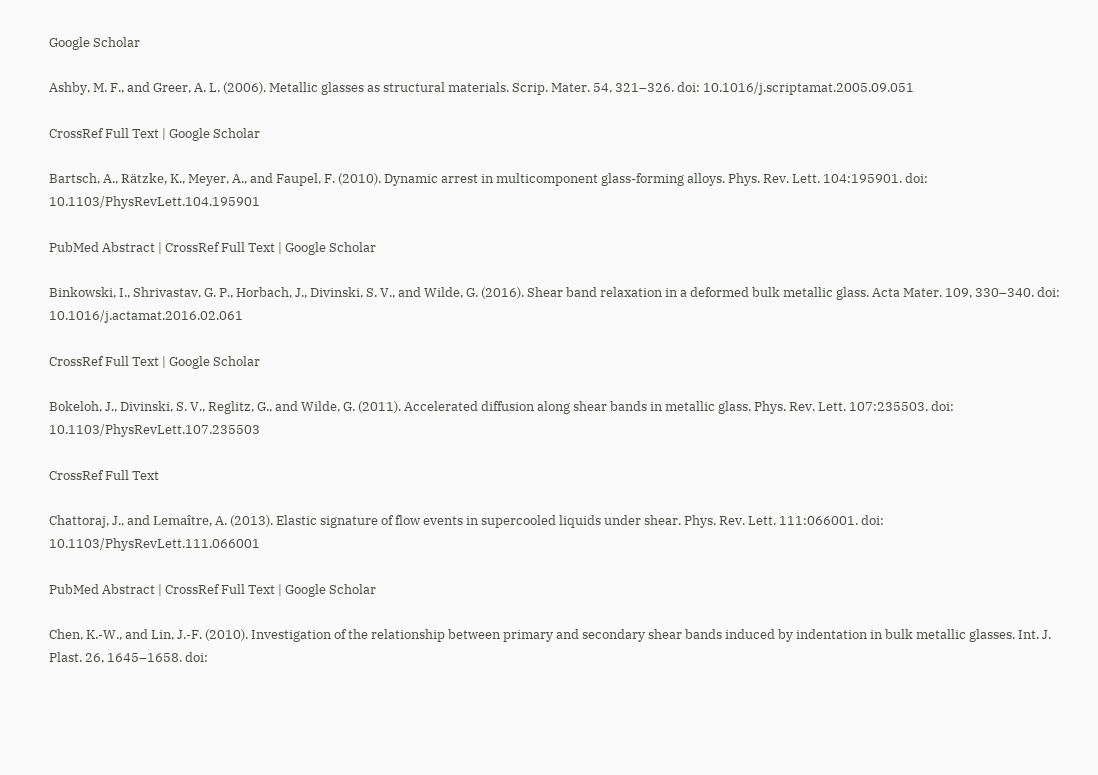Google Scholar

Ashby, M. F., and Greer, A. L. (2006). Metallic glasses as structural materials. Scrip. Mater. 54, 321–326. doi: 10.1016/j.scriptamat.2005.09.051

CrossRef Full Text | Google Scholar

Bartsch, A., Rätzke, K., Meyer, A., and Faupel, F. (2010). Dynamic arrest in multicomponent glass-forming alloys. Phys. Rev. Lett. 104:195901. doi: 10.1103/PhysRevLett.104.195901

PubMed Abstract | CrossRef Full Text | Google Scholar

Binkowski, I., Shrivastav, G. P., Horbach, J., Divinski, S. V., and Wilde, G. (2016). Shear band relaxation in a deformed bulk metallic glass. Acta Mater. 109, 330–340. doi: 10.1016/j.actamat.2016.02.061

CrossRef Full Text | Google Scholar

Bokeloh, J., Divinski, S. V., Reglitz, G., and Wilde, G. (2011). Accelerated diffusion along shear bands in metallic glass. Phys. Rev. Lett. 107:235503. doi: 10.1103/PhysRevLett.107.235503

CrossRef Full Text

Chattoraj, J., and Lemaître, A. (2013). Elastic signature of flow events in supercooled liquids under shear. Phys. Rev. Lett. 111:066001. doi: 10.1103/PhysRevLett.111.066001

PubMed Abstract | CrossRef Full Text | Google Scholar

Chen, K.-W., and Lin, J.-F. (2010). Investigation of the relationship between primary and secondary shear bands induced by indentation in bulk metallic glasses. Int. J. Plast. 26, 1645–1658. doi: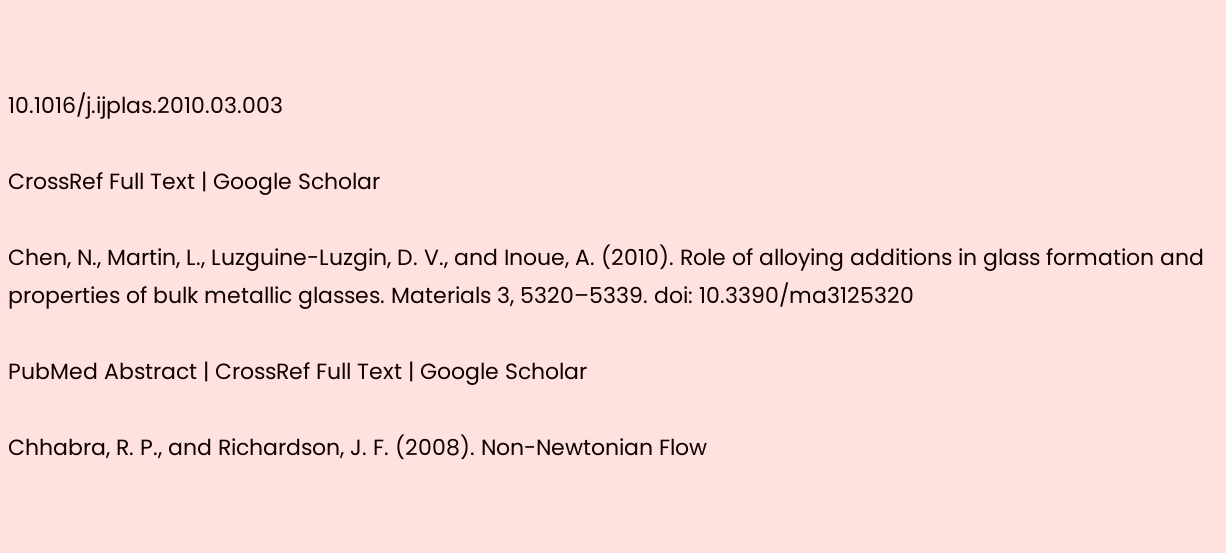10.1016/j.ijplas.2010.03.003

CrossRef Full Text | Google Scholar

Chen, N., Martin, L., Luzguine-Luzgin, D. V., and Inoue, A. (2010). Role of alloying additions in glass formation and properties of bulk metallic glasses. Materials 3, 5320–5339. doi: 10.3390/ma3125320

PubMed Abstract | CrossRef Full Text | Google Scholar

Chhabra, R. P., and Richardson, J. F. (2008). Non-Newtonian Flow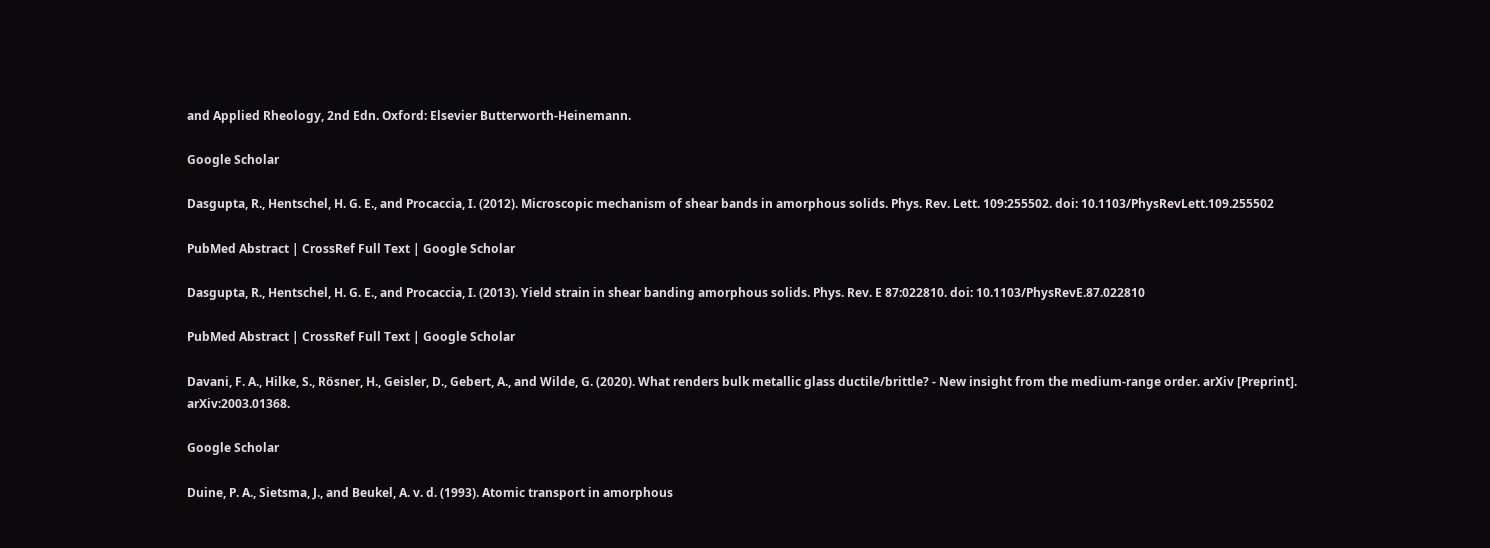and Applied Rheology, 2nd Edn. Oxford: Elsevier Butterworth-Heinemann.

Google Scholar

Dasgupta, R., Hentschel, H. G. E., and Procaccia, I. (2012). Microscopic mechanism of shear bands in amorphous solids. Phys. Rev. Lett. 109:255502. doi: 10.1103/PhysRevLett.109.255502

PubMed Abstract | CrossRef Full Text | Google Scholar

Dasgupta, R., Hentschel, H. G. E., and Procaccia, I. (2013). Yield strain in shear banding amorphous solids. Phys. Rev. E 87:022810. doi: 10.1103/PhysRevE.87.022810

PubMed Abstract | CrossRef Full Text | Google Scholar

Davani, F. A., Hilke, S., Rösner, H., Geisler, D., Gebert, A., and Wilde, G. (2020). What renders bulk metallic glass ductile/brittle? - New insight from the medium-range order. arXiv [Preprint]. arXiv:2003.01368.

Google Scholar

Duine, P. A., Sietsma, J., and Beukel, A. v. d. (1993). Atomic transport in amorphous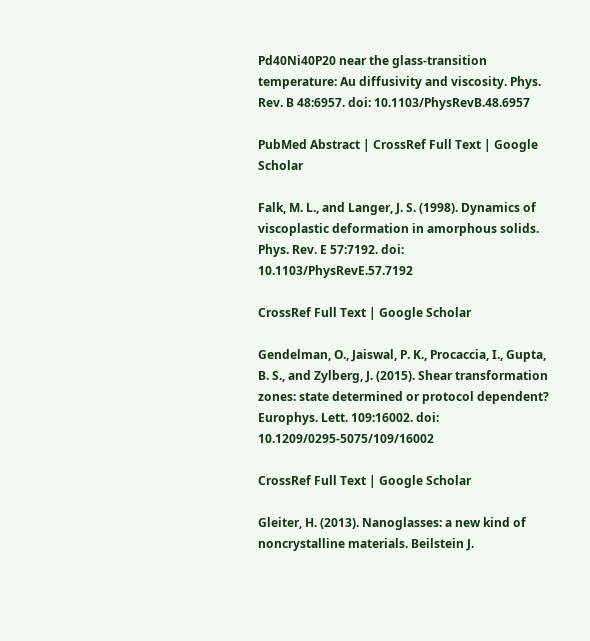Pd40Ni40P20 near the glass-transition temperature: Au diffusivity and viscosity. Phys. Rev. B 48:6957. doi: 10.1103/PhysRevB.48.6957

PubMed Abstract | CrossRef Full Text | Google Scholar

Falk, M. L., and Langer, J. S. (1998). Dynamics of viscoplastic deformation in amorphous solids. Phys. Rev. E 57:7192. doi: 10.1103/PhysRevE.57.7192

CrossRef Full Text | Google Scholar

Gendelman, O., Jaiswal, P. K., Procaccia, I., Gupta, B. S., and Zylberg, J. (2015). Shear transformation zones: state determined or protocol dependent? Europhys. Lett. 109:16002. doi: 10.1209/0295-5075/109/16002

CrossRef Full Text | Google Scholar

Gleiter, H. (2013). Nanoglasses: a new kind of noncrystalline materials. Beilstein J.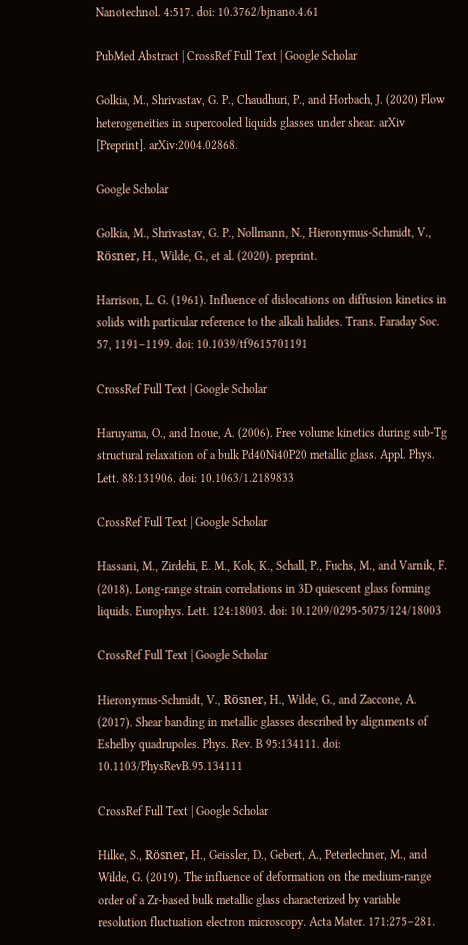Nanotechnol. 4:517. doi: 10.3762/bjnano.4.61

PubMed Abstract | CrossRef Full Text | Google Scholar

Golkia, M., Shrivastav, G. P., Chaudhuri, P., and Horbach, J. (2020) Flow heterogeneities in supercooled liquids glasses under shear. arXiv [Preprint]. arXiv:2004.02868.

Google Scholar

Golkia, M., Shrivastav, G. P., Nollmann, N., Hieronymus-Schmidt, V., Rösner, H., Wilde, G., et al. (2020). preprint.

Harrison, L. G. (1961). Influence of dislocations on diffusion kinetics in solids with particular reference to the alkali halides. Trans. Faraday Soc. 57, 1191–1199. doi: 10.1039/tf9615701191

CrossRef Full Text | Google Scholar

Haruyama, O., and Inoue, A. (2006). Free volume kinetics during sub-Tg structural relaxation of a bulk Pd40Ni40P20 metallic glass. Appl. Phys. Lett. 88:131906. doi: 10.1063/1.2189833

CrossRef Full Text | Google Scholar

Hassani, M., Zirdehi, E. M., Kok, K., Schall, P., Fuchs, M., and Varnik, F. (2018). Long-range strain correlations in 3D quiescent glass forming liquids. Europhys. Lett. 124:18003. doi: 10.1209/0295-5075/124/18003

CrossRef Full Text | Google Scholar

Hieronymus-Schmidt, V., Rösner, H., Wilde, G., and Zaccone, A. (2017). Shear banding in metallic glasses described by alignments of Eshelby quadrupoles. Phys. Rev. B 95:134111. doi: 10.1103/PhysRevB.95.134111

CrossRef Full Text | Google Scholar

Hilke, S., Rösner, H., Geissler, D., Gebert, A., Peterlechner, M., and Wilde, G. (2019). The influence of deformation on the medium-range order of a Zr-based bulk metallic glass characterized by variable resolution fluctuation electron microscopy. Acta Mater. 171:275–281.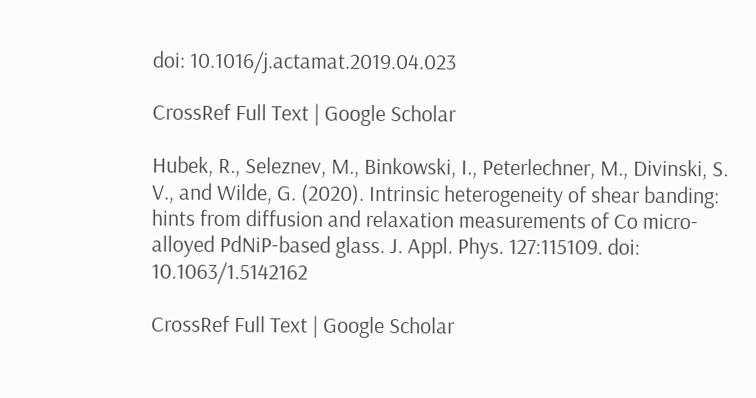doi: 10.1016/j.actamat.2019.04.023

CrossRef Full Text | Google Scholar

Hubek, R., Seleznev, M., Binkowski, I., Peterlechner, M., Divinski, S. V., and Wilde, G. (2020). Intrinsic heterogeneity of shear banding: hints from diffusion and relaxation measurements of Co micro-alloyed PdNiP-based glass. J. Appl. Phys. 127:115109. doi: 10.1063/1.5142162

CrossRef Full Text | Google Scholar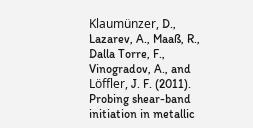Klaumünzer, D., Lazarev, A., Maaß, R., Dalla Torre, F., Vinogradov, A., and Löffler, J. F. (2011). Probing shear-band initiation in metallic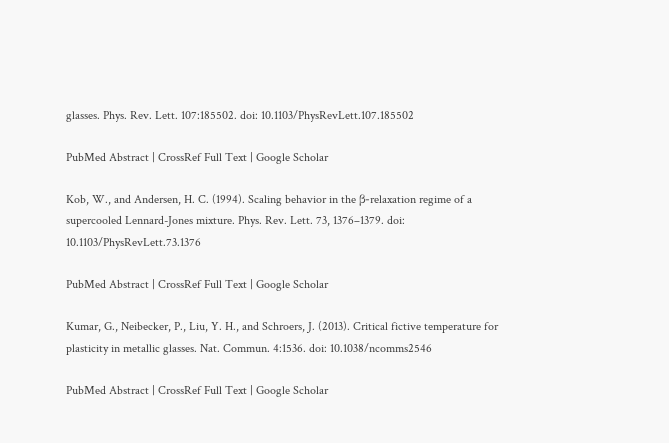glasses. Phys. Rev. Lett. 107:185502. doi: 10.1103/PhysRevLett.107.185502

PubMed Abstract | CrossRef Full Text | Google Scholar

Kob, W., and Andersen, H. C. (1994). Scaling behavior in the β-relaxation regime of a supercooled Lennard-Jones mixture. Phys. Rev. Lett. 73, 1376–1379. doi: 10.1103/PhysRevLett.73.1376

PubMed Abstract | CrossRef Full Text | Google Scholar

Kumar, G., Neibecker, P., Liu, Y. H., and Schroers, J. (2013). Critical fictive temperature for plasticity in metallic glasses. Nat. Commun. 4:1536. doi: 10.1038/ncomms2546

PubMed Abstract | CrossRef Full Text | Google Scholar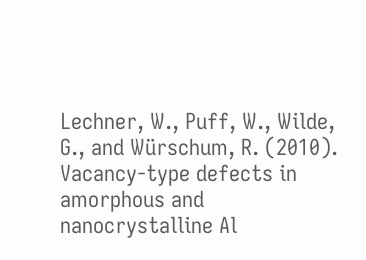Lechner, W., Puff, W., Wilde, G., and Würschum, R. (2010). Vacancy-type defects in amorphous and nanocrystalline Al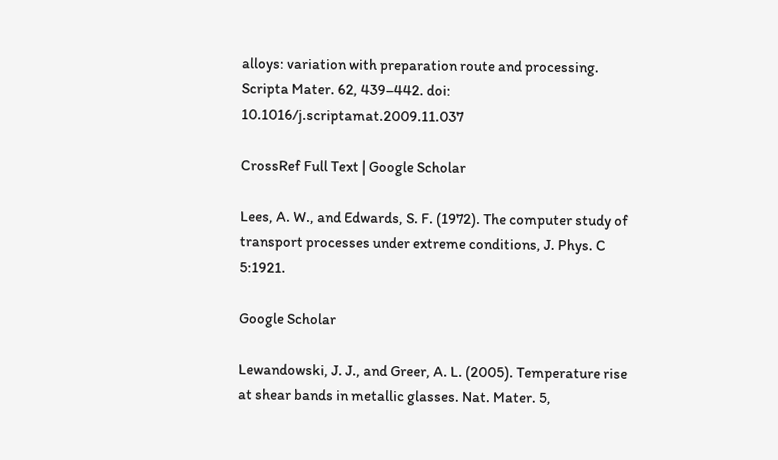alloys: variation with preparation route and processing. Scripta Mater. 62, 439–442. doi: 10.1016/j.scriptamat.2009.11.037

CrossRef Full Text | Google Scholar

Lees, A. W., and Edwards, S. F. (1972). The computer study of transport processes under extreme conditions, J. Phys. C 5:1921.

Google Scholar

Lewandowski, J. J., and Greer, A. L. (2005). Temperature rise at shear bands in metallic glasses. Nat. Mater. 5,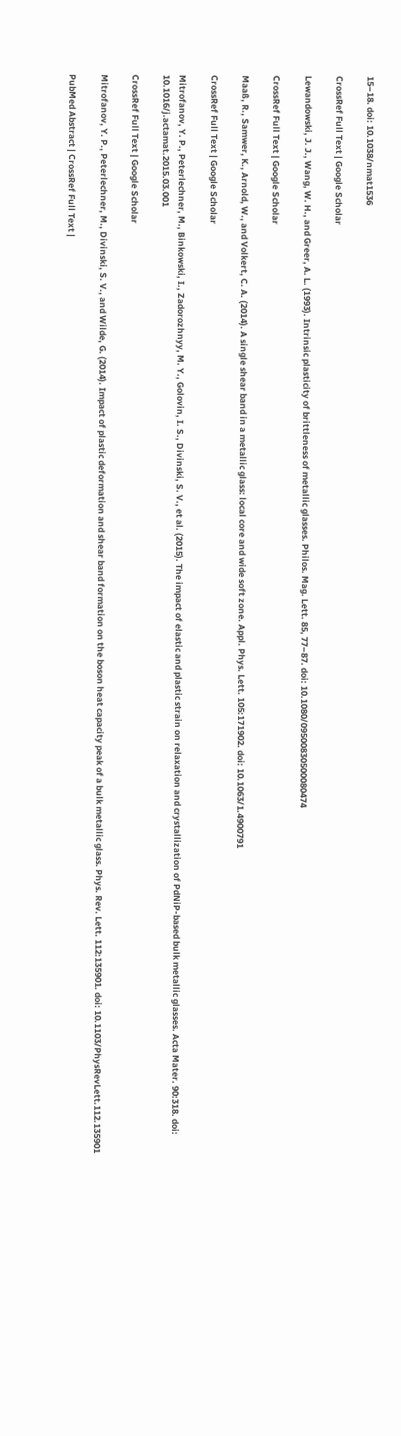15–18. doi: 10.1038/nmat1536

CrossRef Full Text | Google Scholar

Lewandowski, J. J., Wang, W. H., and Greer, A. L. (1993). Intrinsic plasticity of brittleness of metallic glasses. Philos. Mag. Lett. 85, 77–87. doi: 10.1080/09500830500080474

CrossRef Full Text | Google Scholar

Maaß, R., Samwer, K., Arnold, W., and Volkert, C. A. (2014). A single shear band in a metallic glass: local core and wide soft zone. Appl. Phys. Lett. 105:171902. doi: 10.1063/1.4900791

CrossRef Full Text | Google Scholar

Mitrofanov, Y. P., Peterlechner, M., Binkowski, I., Zadorozhnyy, M. Y., Golovin, I. S., Divinski, S. V., et al. (2015). The impact of elastic and plastic strain on relaxation and crystallization of PdNiP-based bulk metallic glasses. Acta Mater. 90:318. doi: 10.1016/j.actamat.2015.03.001

CrossRef Full Text | Google Scholar

Mitrofanov, Y. P., Peterlechner, M., Divinski, S. V., and Wilde, G. (2014). Impact of plastic deformation and shear band formation on the boson heat capacity peak of a bulk metallic glass. Phys. Rev. Lett. 112:135901. doi: 10.1103/PhysRevLett.112.135901

PubMed Abstract | CrossRef Full Text |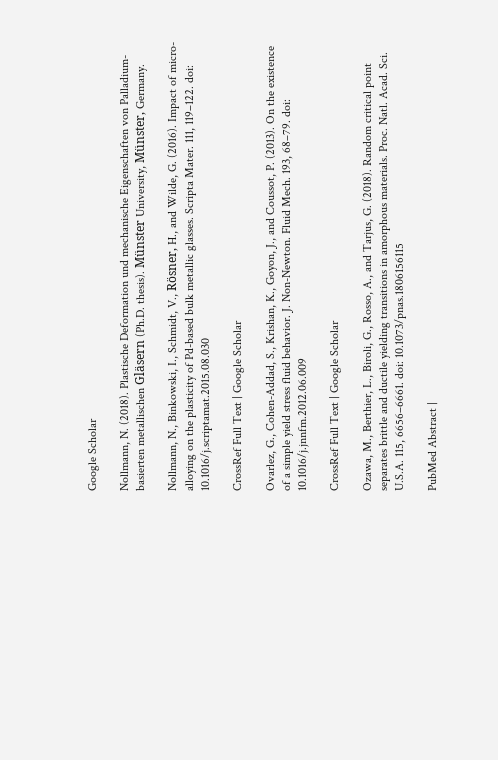Google Scholar

Nollmann, N. (2018). Plastische Deformation und mechanische Eigenschaften von Palladium-basierten metallischen Gläsern (Ph.D. thesis). Münster University, Münster, Germany.

Nollmann, N., Binkowski, I., Schmidt, V., Rösner, H., and Wilde, G. (2016). Impact of micro-alloying on the plasticity of Pd-based bulk metallic glasses. Scripta Mater. 111, 119–122. doi: 10.1016/j.scriptamat.2015.08.030

CrossRef Full Text | Google Scholar

Ovarlez, G., Cohen-Addad, S., Krishan, K., Goyon, J., and Coussot, P. (2013). On the existence of a simple yield stress fluid behavior. J. Non-Newton. Fluid Mech. 193, 68–79. doi: 10.1016/j.jnnfm.2012.06.009

CrossRef Full Text | Google Scholar

Ozawa, M., Berthier, L., Biroli, G., Rosso, A., and Tarjus, G. (2018). Random critical point separates brittle and ductile yielding transitions in amorphous materials. Proc. Natl. Acad. Sci. U.S.A. 115, 6656–6661. doi: 10.1073/pnas.1806156115

PubMed Abstract |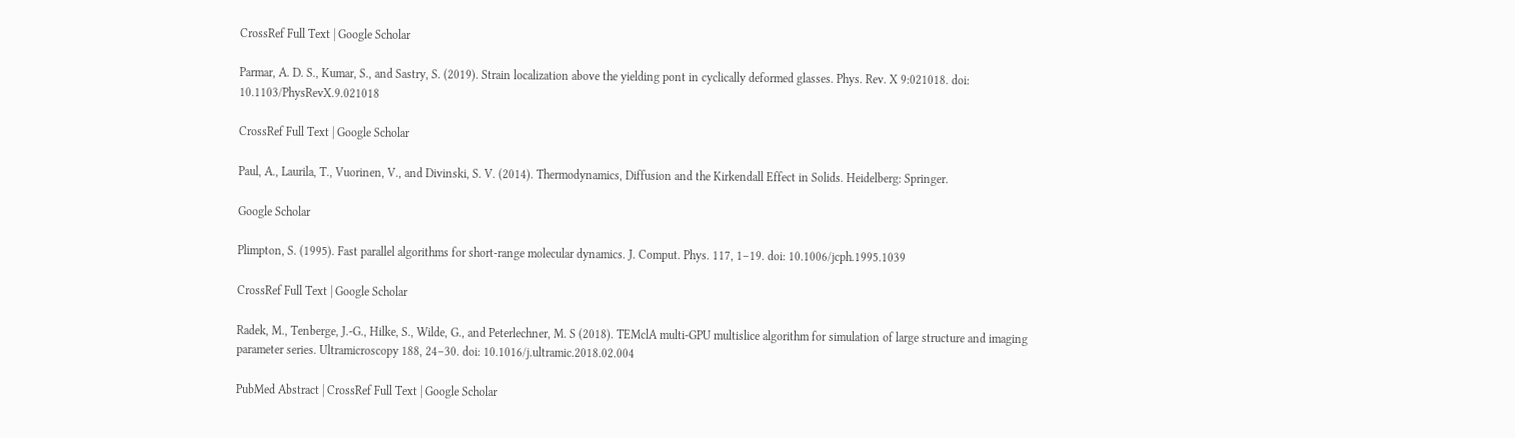CrossRef Full Text | Google Scholar

Parmar, A. D. S., Kumar, S., and Sastry, S. (2019). Strain localization above the yielding pont in cyclically deformed glasses. Phys. Rev. X 9:021018. doi: 10.1103/PhysRevX.9.021018

CrossRef Full Text | Google Scholar

Paul, A., Laurila, T., Vuorinen, V., and Divinski, S. V. (2014). Thermodynamics, Diffusion and the Kirkendall Effect in Solids. Heidelberg: Springer.

Google Scholar

Plimpton, S. (1995). Fast parallel algorithms for short-range molecular dynamics. J. Comput. Phys. 117, 1–19. doi: 10.1006/jcph.1995.1039

CrossRef Full Text | Google Scholar

Radek, M., Tenberge, J.-G., Hilke, S., Wilde, G., and Peterlechner, M. S (2018). TEMclA multi-GPU multislice algorithm for simulation of large structure and imaging parameter series. Ultramicroscopy 188, 24–30. doi: 10.1016/j.ultramic.2018.02.004

PubMed Abstract | CrossRef Full Text | Google Scholar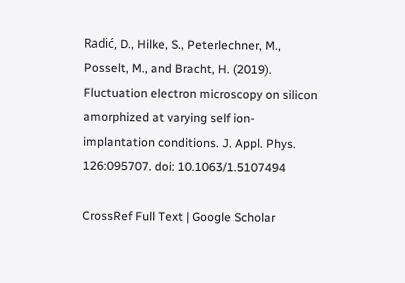Radić, D., Hilke, S., Peterlechner, M., Posselt, M., and Bracht, H. (2019). Fluctuation electron microscopy on silicon amorphized at varying self ion-implantation conditions. J. Appl. Phys. 126:095707. doi: 10.1063/1.5107494

CrossRef Full Text | Google Scholar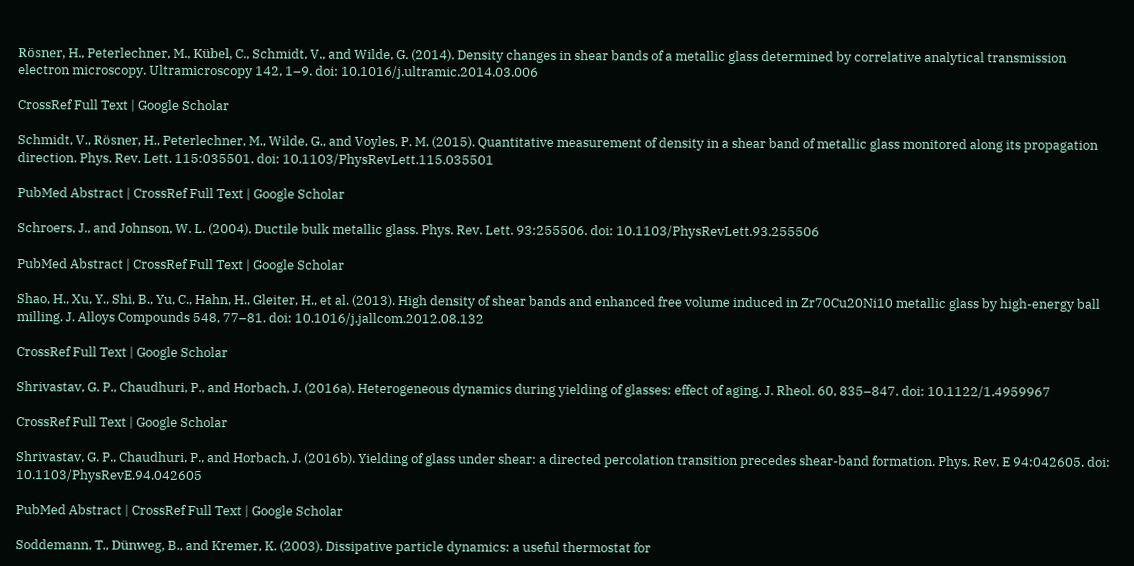Rösner, H., Peterlechner, M., Kübel, C., Schmidt, V., and Wilde, G. (2014). Density changes in shear bands of a metallic glass determined by correlative analytical transmission electron microscopy. Ultramicroscopy 142, 1–9. doi: 10.1016/j.ultramic.2014.03.006

CrossRef Full Text | Google Scholar

Schmidt, V., Rösner, H., Peterlechner, M., Wilde, G., and Voyles, P. M. (2015). Quantitative measurement of density in a shear band of metallic glass monitored along its propagation direction. Phys. Rev. Lett. 115:035501. doi: 10.1103/PhysRevLett.115.035501

PubMed Abstract | CrossRef Full Text | Google Scholar

Schroers, J., and Johnson, W. L. (2004). Ductile bulk metallic glass. Phys. Rev. Lett. 93:255506. doi: 10.1103/PhysRevLett.93.255506

PubMed Abstract | CrossRef Full Text | Google Scholar

Shao, H., Xu, Y., Shi, B., Yu, C., Hahn, H., Gleiter, H., et al. (2013). High density of shear bands and enhanced free volume induced in Zr70Cu20Ni10 metallic glass by high-energy ball milling. J. Alloys Compounds 548, 77–81. doi: 10.1016/j.jallcom.2012.08.132

CrossRef Full Text | Google Scholar

Shrivastav, G. P., Chaudhuri, P., and Horbach, J. (2016a). Heterogeneous dynamics during yielding of glasses: effect of aging. J. Rheol. 60, 835–847. doi: 10.1122/1.4959967

CrossRef Full Text | Google Scholar

Shrivastav, G. P., Chaudhuri, P., and Horbach, J. (2016b). Yielding of glass under shear: a directed percolation transition precedes shear-band formation. Phys. Rev. E 94:042605. doi: 10.1103/PhysRevE.94.042605

PubMed Abstract | CrossRef Full Text | Google Scholar

Soddemann, T., Dünweg, B., and Kremer, K. (2003). Dissipative particle dynamics: a useful thermostat for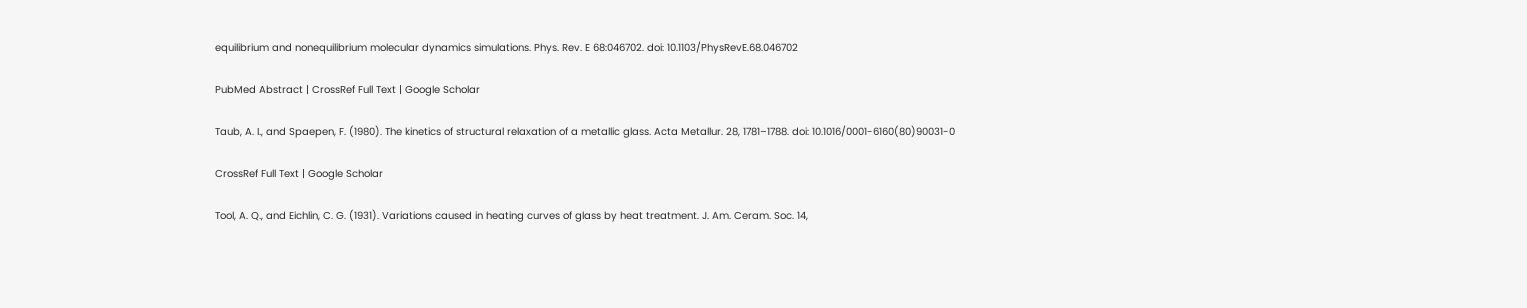equilibrium and nonequilibrium molecular dynamics simulations. Phys. Rev. E 68:046702. doi: 10.1103/PhysRevE.68.046702

PubMed Abstract | CrossRef Full Text | Google Scholar

Taub, A. I., and Spaepen, F. (1980). The kinetics of structural relaxation of a metallic glass. Acta Metallur. 28, 1781–1788. doi: 10.1016/0001-6160(80)90031-0

CrossRef Full Text | Google Scholar

Tool, A. Q., and Eichlin, C. G. (1931). Variations caused in heating curves of glass by heat treatment. J. Am. Ceram. Soc. 14,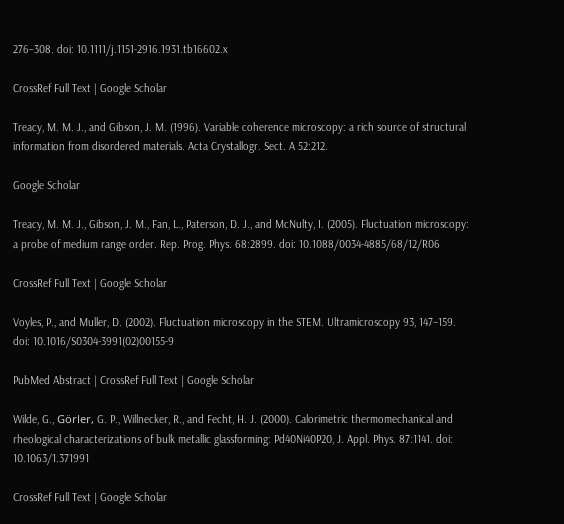276–308. doi: 10.1111/j.1151-2916.1931.tb16602.x

CrossRef Full Text | Google Scholar

Treacy, M. M. J., and Gibson, J. M. (1996). Variable coherence microscopy: a rich source of structural information from disordered materials. Acta Crystallogr. Sect. A 52:212.

Google Scholar

Treacy, M. M. J., Gibson, J. M., Fan, L., Paterson, D. J., and McNulty, I. (2005). Fluctuation microscopy: a probe of medium range order. Rep. Prog. Phys. 68:2899. doi: 10.1088/0034-4885/68/12/R06

CrossRef Full Text | Google Scholar

Voyles, P., and Muller, D. (2002). Fluctuation microscopy in the STEM. Ultramicroscopy 93, 147–159. doi: 10.1016/S0304-3991(02)00155-9

PubMed Abstract | CrossRef Full Text | Google Scholar

Wilde, G., Görler, G. P., Willnecker, R., and Fecht, H. J. (2000). Calorimetric thermomechanical and rheological characterizations of bulk metallic glassforming: Pd40Ni40P20, J. Appl. Phys. 87:1141. doi: 10.1063/1.371991

CrossRef Full Text | Google Scholar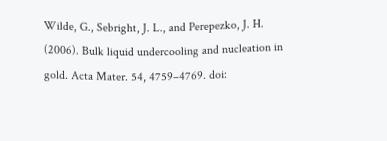Wilde, G., Sebright, J. L., and Perepezko, J. H. (2006). Bulk liquid undercooling and nucleation in gold. Acta Mater. 54, 4759–4769. doi: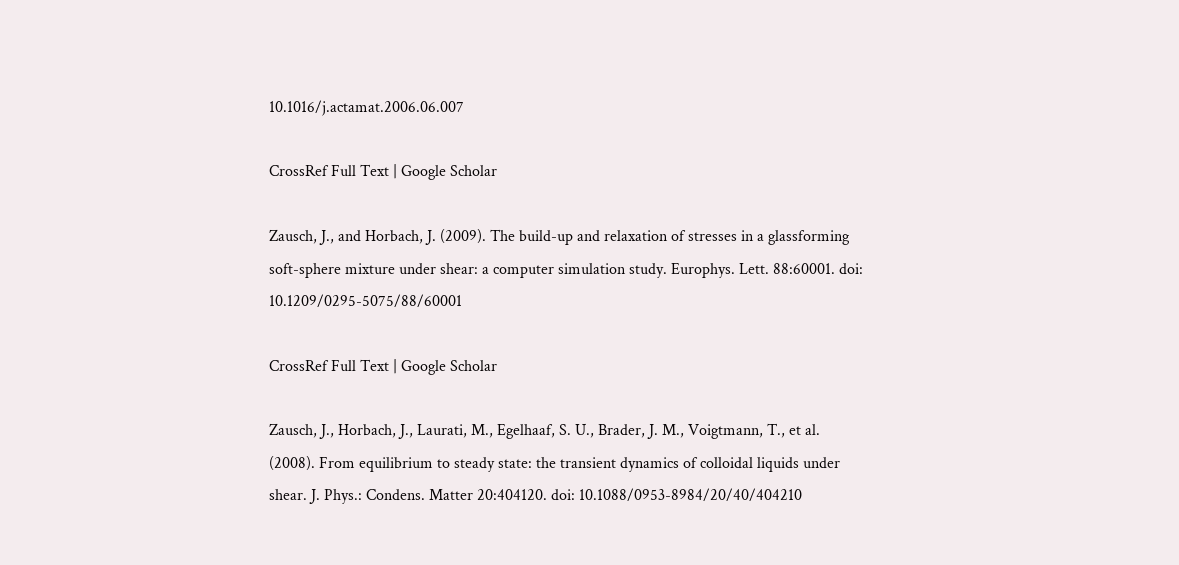10.1016/j.actamat.2006.06.007

CrossRef Full Text | Google Scholar

Zausch, J., and Horbach, J. (2009). The build-up and relaxation of stresses in a glassforming soft-sphere mixture under shear: a computer simulation study. Europhys. Lett. 88:60001. doi: 10.1209/0295-5075/88/60001

CrossRef Full Text | Google Scholar

Zausch, J., Horbach, J., Laurati, M., Egelhaaf, S. U., Brader, J. M., Voigtmann, T., et al. (2008). From equilibrium to steady state: the transient dynamics of colloidal liquids under shear. J. Phys.: Condens. Matter 20:404120. doi: 10.1088/0953-8984/20/40/404210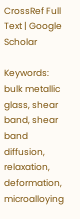CrossRef Full Text | Google Scholar

Keywords: bulk metallic glass, shear band, shear band diffusion, relaxation, deformation, microalloying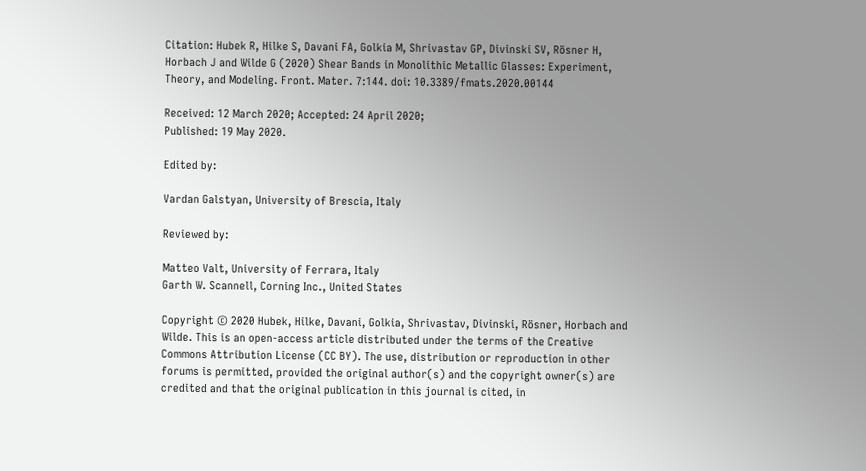Citation: Hubek R, Hilke S, Davani FA, Golkia M, Shrivastav GP, Divinski SV, Rösner H, Horbach J and Wilde G (2020) Shear Bands in Monolithic Metallic Glasses: Experiment, Theory, and Modeling. Front. Mater. 7:144. doi: 10.3389/fmats.2020.00144

Received: 12 March 2020; Accepted: 24 April 2020;
Published: 19 May 2020.

Edited by:

Vardan Galstyan, University of Brescia, Italy

Reviewed by:

Matteo Valt, University of Ferrara, Italy
Garth W. Scannell, Corning Inc., United States

Copyright © 2020 Hubek, Hilke, Davani, Golkia, Shrivastav, Divinski, Rösner, Horbach and Wilde. This is an open-access article distributed under the terms of the Creative Commons Attribution License (CC BY). The use, distribution or reproduction in other forums is permitted, provided the original author(s) and the copyright owner(s) are credited and that the original publication in this journal is cited, in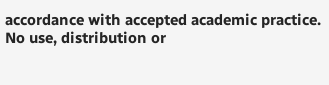accordance with accepted academic practice. No use, distribution or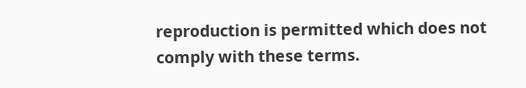reproduction is permitted which does not comply with these terms.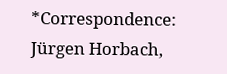*Correspondence: Jürgen Horbach,